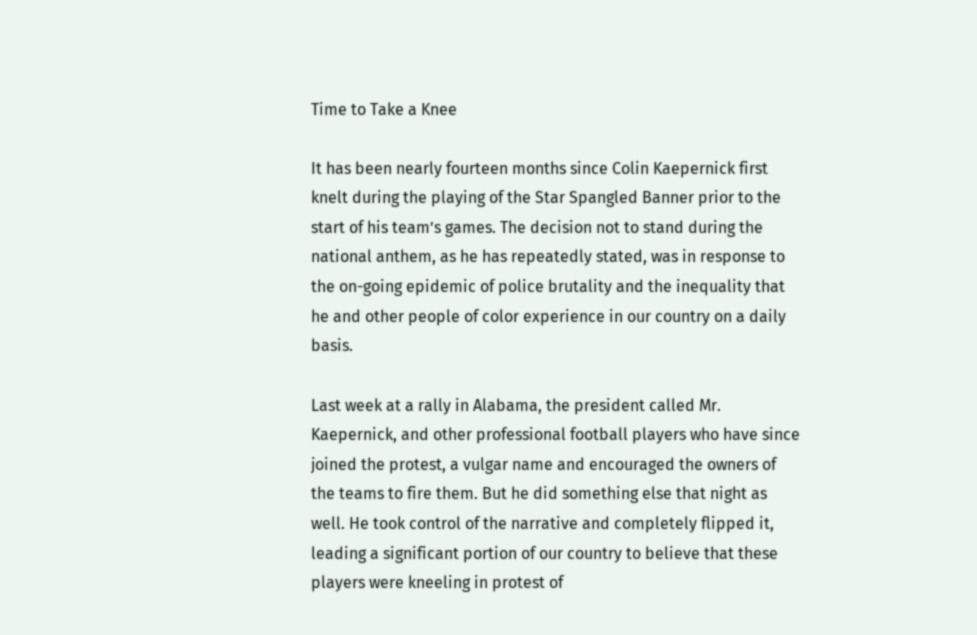Time to Take a Knee

It has been nearly fourteen months since Colin Kaepernick first knelt during the playing of the Star Spangled Banner prior to the start of his team’s games. The decision not to stand during the national anthem, as he has repeatedly stated, was in response to the on-going epidemic of police brutality and the inequality that he and other people of color experience in our country on a daily basis.

Last week at a rally in Alabama, the president called Mr. Kaepernick, and other professional football players who have since joined the protest, a vulgar name and encouraged the owners of the teams to fire them. But he did something else that night as well. He took control of the narrative and completely flipped it, leading a significant portion of our country to believe that these players were kneeling in protest of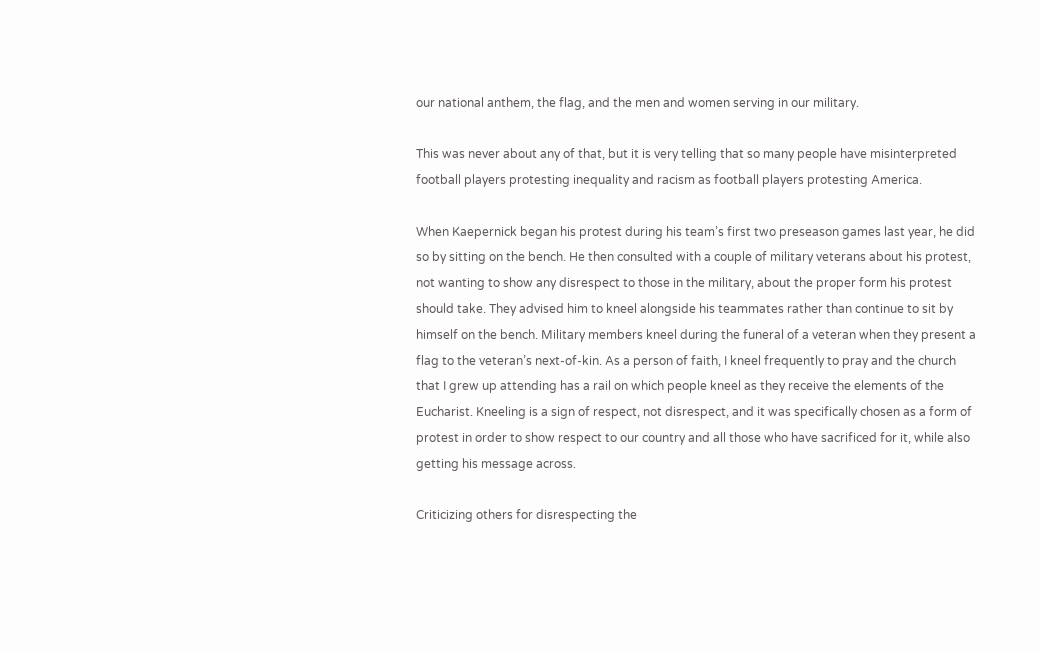our national anthem, the flag, and the men and women serving in our military.

This was never about any of that, but it is very telling that so many people have misinterpreted football players protesting inequality and racism as football players protesting America.

When Kaepernick began his protest during his team’s first two preseason games last year, he did so by sitting on the bench. He then consulted with a couple of military veterans about his protest, not wanting to show any disrespect to those in the military, about the proper form his protest should take. They advised him to kneel alongside his teammates rather than continue to sit by himself on the bench. Military members kneel during the funeral of a veteran when they present a flag to the veteran’s next-of-kin. As a person of faith, I kneel frequently to pray and the church that I grew up attending has a rail on which people kneel as they receive the elements of the Eucharist. Kneeling is a sign of respect, not disrespect, and it was specifically chosen as a form of protest in order to show respect to our country and all those who have sacrificed for it, while also getting his message across.

Criticizing others for disrespecting the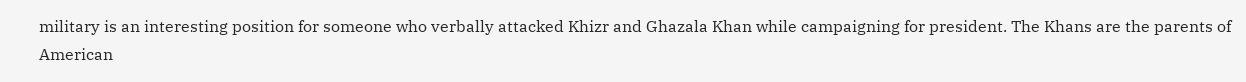military is an interesting position for someone who verbally attacked Khizr and Ghazala Khan while campaigning for president. The Khans are the parents of American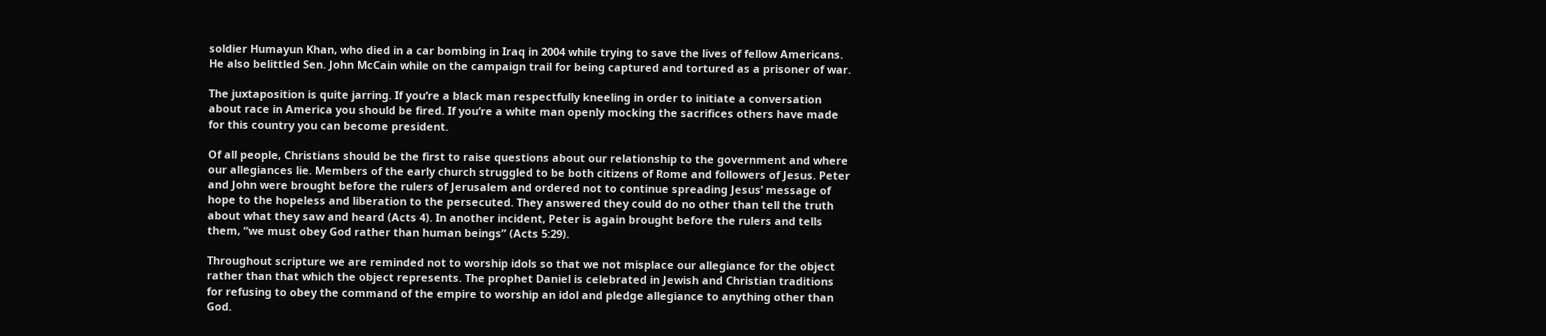soldier Humayun Khan, who died in a car bombing in Iraq in 2004 while trying to save the lives of fellow Americans. He also belittled Sen. John McCain while on the campaign trail for being captured and tortured as a prisoner of war.

The juxtaposition is quite jarring. If you’re a black man respectfully kneeling in order to initiate a conversation about race in America you should be fired. If you’re a white man openly mocking the sacrifices others have made for this country you can become president.

Of all people, Christians should be the first to raise questions about our relationship to the government and where our allegiances lie. Members of the early church struggled to be both citizens of Rome and followers of Jesus. Peter and John were brought before the rulers of Jerusalem and ordered not to continue spreading Jesus’ message of hope to the hopeless and liberation to the persecuted. They answered they could do no other than tell the truth about what they saw and heard (Acts 4). In another incident, Peter is again brought before the rulers and tells them, “we must obey God rather than human beings” (Acts 5:29).

Throughout scripture we are reminded not to worship idols so that we not misplace our allegiance for the object rather than that which the object represents. The prophet Daniel is celebrated in Jewish and Christian traditions for refusing to obey the command of the empire to worship an idol and pledge allegiance to anything other than God.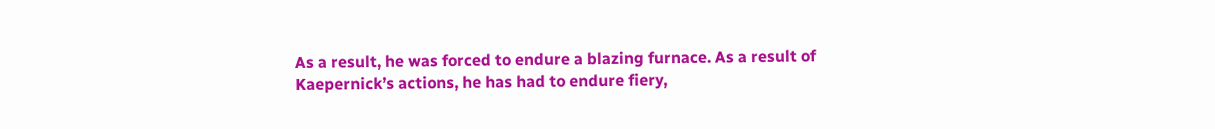As a result, he was forced to endure a blazing furnace. As a result of Kaepernick’s actions, he has had to endure fiery,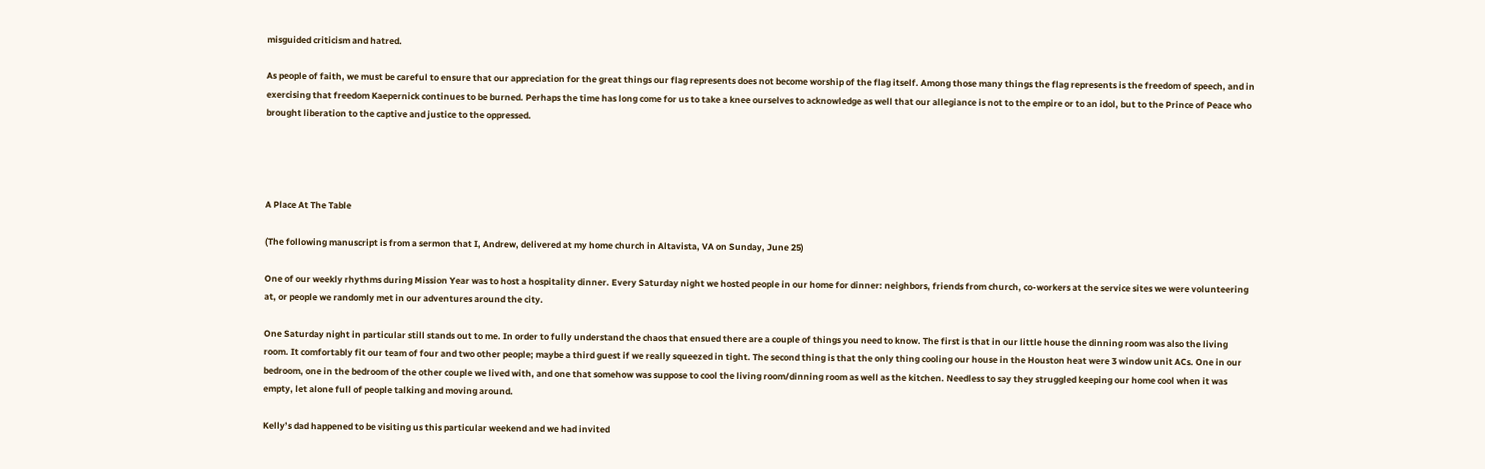misguided criticism and hatred.

As people of faith, we must be careful to ensure that our appreciation for the great things our flag represents does not become worship of the flag itself. Among those many things the flag represents is the freedom of speech, and in exercising that freedom Kaepernick continues to be burned. Perhaps the time has long come for us to take a knee ourselves to acknowledge as well that our allegiance is not to the empire or to an idol, but to the Prince of Peace who brought liberation to the captive and justice to the oppressed.




A Place At The Table

(The following manuscript is from a sermon that I, Andrew, delivered at my home church in Altavista, VA on Sunday, June 25)

One of our weekly rhythms during Mission Year was to host a hospitality dinner. Every Saturday night we hosted people in our home for dinner: neighbors, friends from church, co-workers at the service sites we were volunteering at, or people we randomly met in our adventures around the city.

One Saturday night in particular still stands out to me. In order to fully understand the chaos that ensued there are a couple of things you need to know. The first is that in our little house the dinning room was also the living room. It comfortably fit our team of four and two other people; maybe a third guest if we really squeezed in tight. The second thing is that the only thing cooling our house in the Houston heat were 3 window unit ACs. One in our bedroom, one in the bedroom of the other couple we lived with, and one that somehow was suppose to cool the living room/dinning room as well as the kitchen. Needless to say they struggled keeping our home cool when it was empty, let alone full of people talking and moving around.

Kelly’s dad happened to be visiting us this particular weekend and we had invited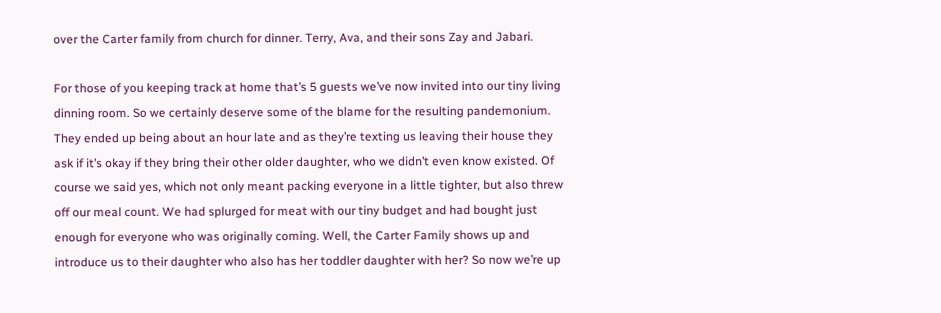over the Carter family from church for dinner. Terry, Ava, and their sons Zay and Jabari.

For those of you keeping track at home that’s 5 guests we’ve now invited into our tiny living dinning room. So we certainly deserve some of the blame for the resulting pandemonium. They ended up being about an hour late and as they’re texting us leaving their house they ask if it’s okay if they bring their other older daughter, who we didn’t even know existed. Of course we said yes, which not only meant packing everyone in a little tighter, but also threw off our meal count. We had splurged for meat with our tiny budget and had bought just enough for everyone who was originally coming. Well, the Carter Family shows up and introduce us to their daughter who also has her toddler daughter with her? So now we’re up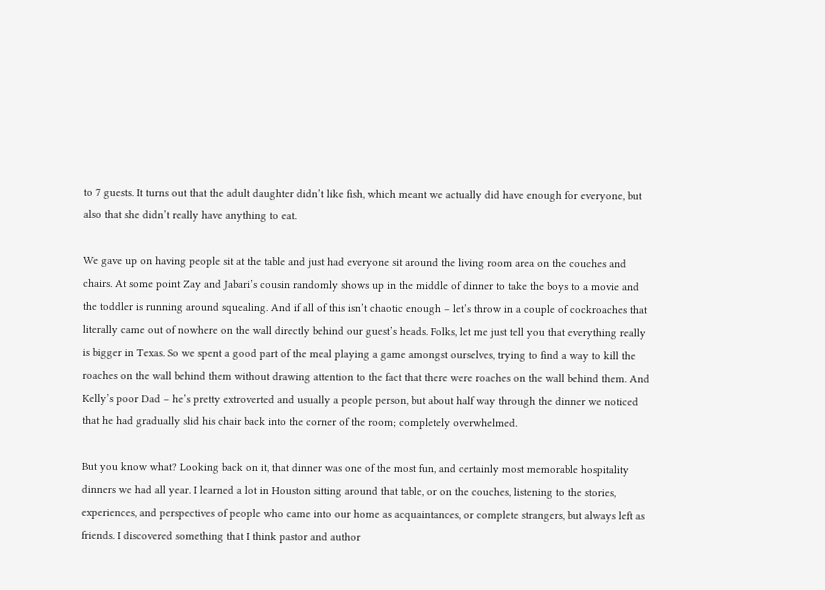to 7 guests. It turns out that the adult daughter didn’t like fish, which meant we actually did have enough for everyone, but also that she didn’t really have anything to eat.

We gave up on having people sit at the table and just had everyone sit around the living room area on the couches and chairs. At some point Zay and Jabari’s cousin randomly shows up in the middle of dinner to take the boys to a movie and the toddler is running around squealing. And if all of this isn’t chaotic enough – let’s throw in a couple of cockroaches that literally came out of nowhere on the wall directly behind our guest’s heads. Folks, let me just tell you that everything really is bigger in Texas. So we spent a good part of the meal playing a game amongst ourselves, trying to find a way to kill the roaches on the wall behind them without drawing attention to the fact that there were roaches on the wall behind them. And Kelly’s poor Dad – he’s pretty extroverted and usually a people person, but about half way through the dinner we noticed that he had gradually slid his chair back into the corner of the room; completely overwhelmed.

But you know what? Looking back on it, that dinner was one of the most fun, and certainly most memorable hospitality dinners we had all year. I learned a lot in Houston sitting around that table, or on the couches, listening to the stories, experiences, and perspectives of people who came into our home as acquaintances, or complete strangers, but always left as friends. I discovered something that I think pastor and author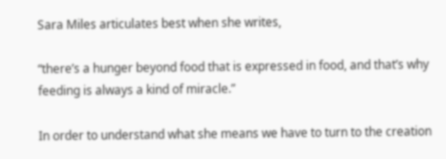Sara Miles articulates best when she writes,

“there’s a hunger beyond food that is expressed in food, and that’s why feeding is always a kind of miracle.”

In order to understand what she means we have to turn to the creation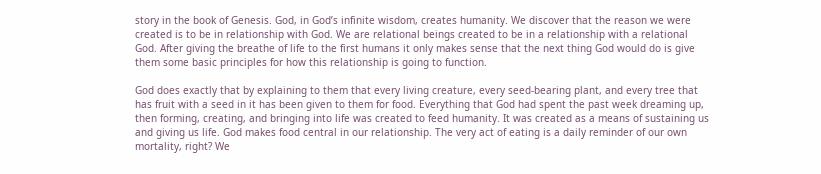story in the book of Genesis. God, in God’s infinite wisdom, creates humanity. We discover that the reason we were created is to be in relationship with God. We are relational beings created to be in a relationship with a relational God. After giving the breathe of life to the first humans it only makes sense that the next thing God would do is give them some basic principles for how this relationship is going to function.

God does exactly that by explaining to them that every living creature, every seed-bearing plant, and every tree that has fruit with a seed in it has been given to them for food. Everything that God had spent the past week dreaming up, then forming, creating, and bringing into life was created to feed humanity. It was created as a means of sustaining us and giving us life. God makes food central in our relationship. The very act of eating is a daily reminder of our own mortality, right? We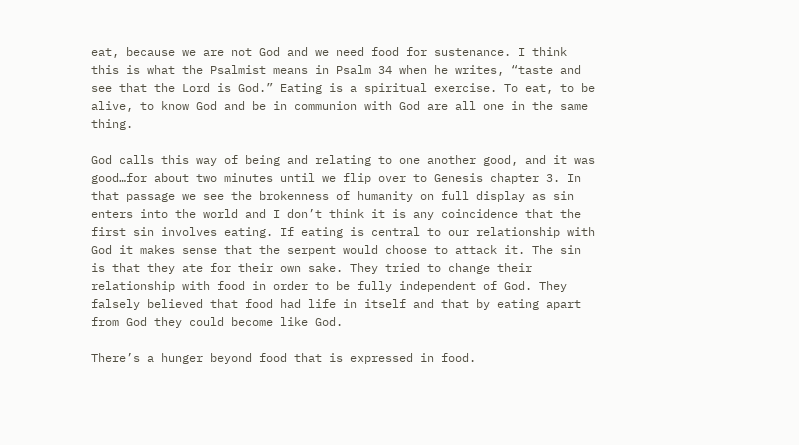eat, because we are not God and we need food for sustenance. I think this is what the Psalmist means in Psalm 34 when he writes, “taste and see that the Lord is God.” Eating is a spiritual exercise. To eat, to be alive, to know God and be in communion with God are all one in the same thing.

God calls this way of being and relating to one another good, and it was good…for about two minutes until we flip over to Genesis chapter 3. In that passage we see the brokenness of humanity on full display as sin enters into the world and I don’t think it is any coincidence that the first sin involves eating. If eating is central to our relationship with God it makes sense that the serpent would choose to attack it. The sin is that they ate for their own sake. They tried to change their relationship with food in order to be fully independent of God. They falsely believed that food had life in itself and that by eating apart from God they could become like God.

There’s a hunger beyond food that is expressed in food.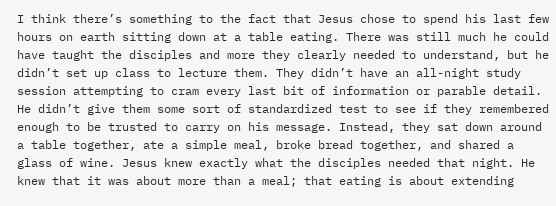I think there’s something to the fact that Jesus chose to spend his last few hours on earth sitting down at a table eating. There was still much he could have taught the disciples and more they clearly needed to understand, but he didn’t set up class to lecture them. They didn’t have an all-night study session attempting to cram every last bit of information or parable detail. He didn’t give them some sort of standardized test to see if they remembered enough to be trusted to carry on his message. Instead, they sat down around a table together, ate a simple meal, broke bread together, and shared a glass of wine. Jesus knew exactly what the disciples needed that night. He knew that it was about more than a meal; that eating is about extending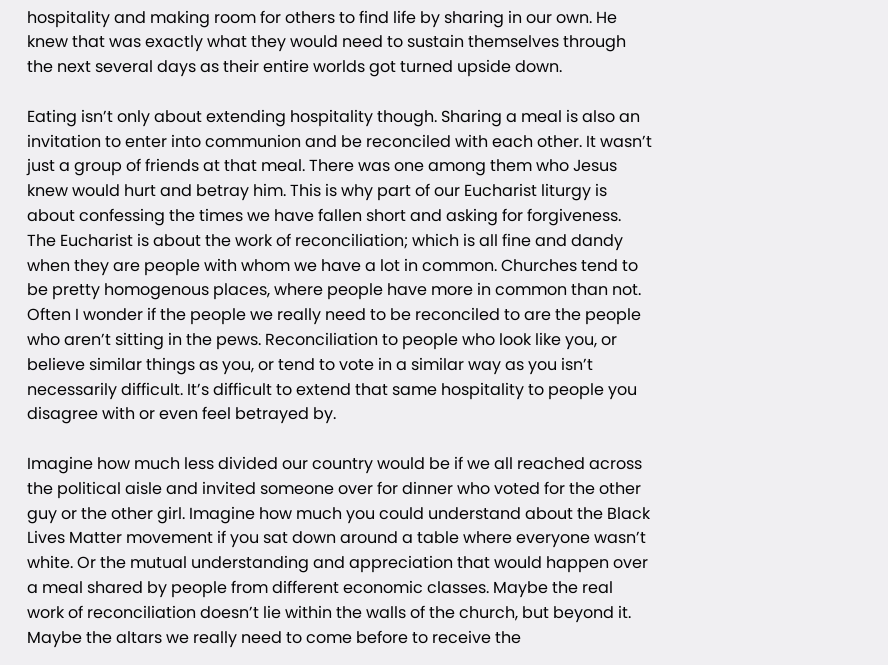hospitality and making room for others to find life by sharing in our own. He knew that was exactly what they would need to sustain themselves through the next several days as their entire worlds got turned upside down.

Eating isn’t only about extending hospitality though. Sharing a meal is also an invitation to enter into communion and be reconciled with each other. It wasn’t just a group of friends at that meal. There was one among them who Jesus knew would hurt and betray him. This is why part of our Eucharist liturgy is about confessing the times we have fallen short and asking for forgiveness. The Eucharist is about the work of reconciliation; which is all fine and dandy when they are people with whom we have a lot in common. Churches tend to be pretty homogenous places, where people have more in common than not. Often I wonder if the people we really need to be reconciled to are the people who aren’t sitting in the pews. Reconciliation to people who look like you, or believe similar things as you, or tend to vote in a similar way as you isn’t necessarily difficult. It’s difficult to extend that same hospitality to people you disagree with or even feel betrayed by.

Imagine how much less divided our country would be if we all reached across the political aisle and invited someone over for dinner who voted for the other guy or the other girl. Imagine how much you could understand about the Black Lives Matter movement if you sat down around a table where everyone wasn’t white. Or the mutual understanding and appreciation that would happen over a meal shared by people from different economic classes. Maybe the real work of reconciliation doesn’t lie within the walls of the church, but beyond it. Maybe the altars we really need to come before to receive the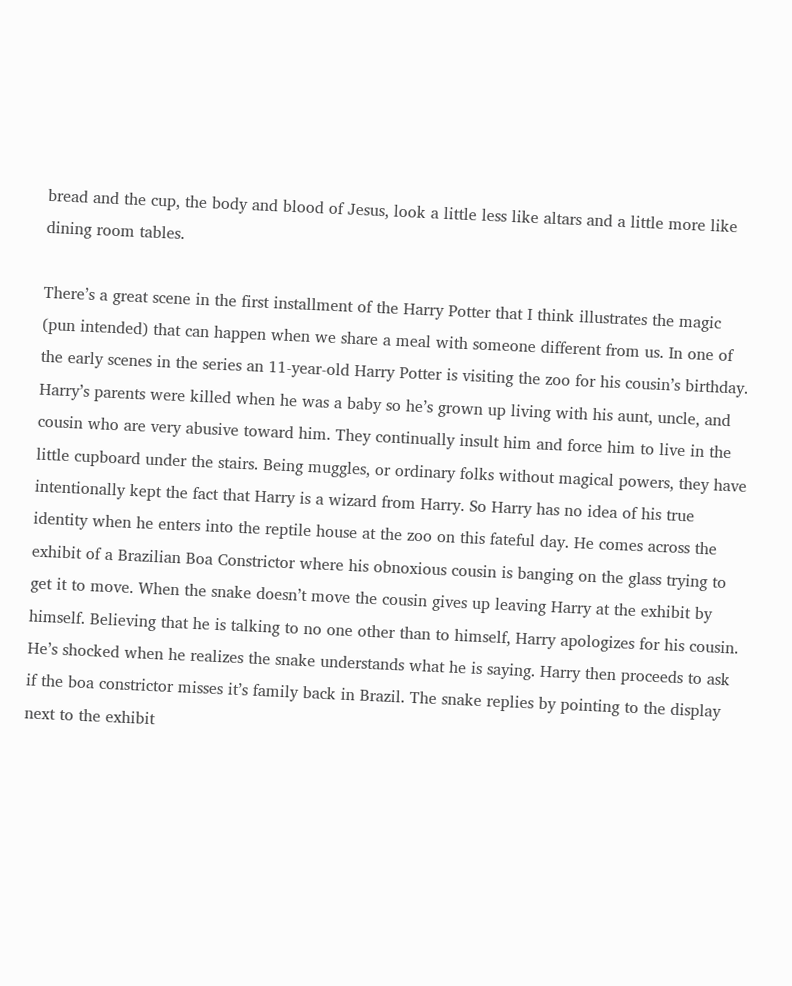bread and the cup, the body and blood of Jesus, look a little less like altars and a little more like dining room tables.

There’s a great scene in the first installment of the Harry Potter that I think illustrates the magic (pun intended) that can happen when we share a meal with someone different from us. In one of the early scenes in the series an 11-year-old Harry Potter is visiting the zoo for his cousin’s birthday. Harry’s parents were killed when he was a baby so he’s grown up living with his aunt, uncle, and cousin who are very abusive toward him. They continually insult him and force him to live in the little cupboard under the stairs. Being muggles, or ordinary folks without magical powers, they have intentionally kept the fact that Harry is a wizard from Harry. So Harry has no idea of his true identity when he enters into the reptile house at the zoo on this fateful day. He comes across the exhibit of a Brazilian Boa Constrictor where his obnoxious cousin is banging on the glass trying to get it to move. When the snake doesn’t move the cousin gives up leaving Harry at the exhibit by himself. Believing that he is talking to no one other than to himself, Harry apologizes for his cousin. He’s shocked when he realizes the snake understands what he is saying. Harry then proceeds to ask if the boa constrictor misses it’s family back in Brazil. The snake replies by pointing to the display next to the exhibit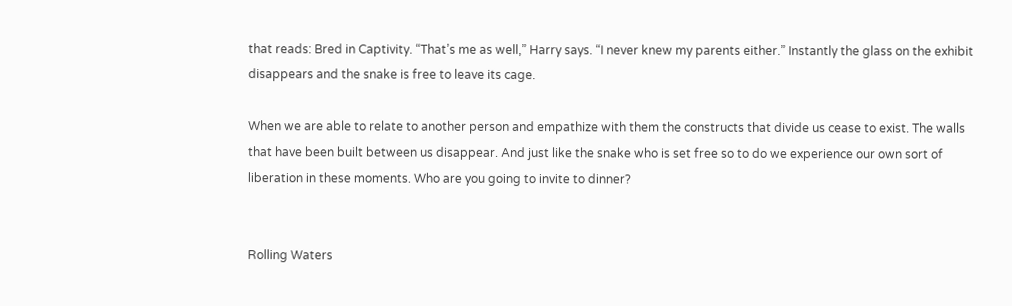that reads: Bred in Captivity. “That’s me as well,” Harry says. “I never knew my parents either.” Instantly the glass on the exhibit disappears and the snake is free to leave its cage.

When we are able to relate to another person and empathize with them the constructs that divide us cease to exist. The walls that have been built between us disappear. And just like the snake who is set free so to do we experience our own sort of liberation in these moments. Who are you going to invite to dinner?


Rolling Waters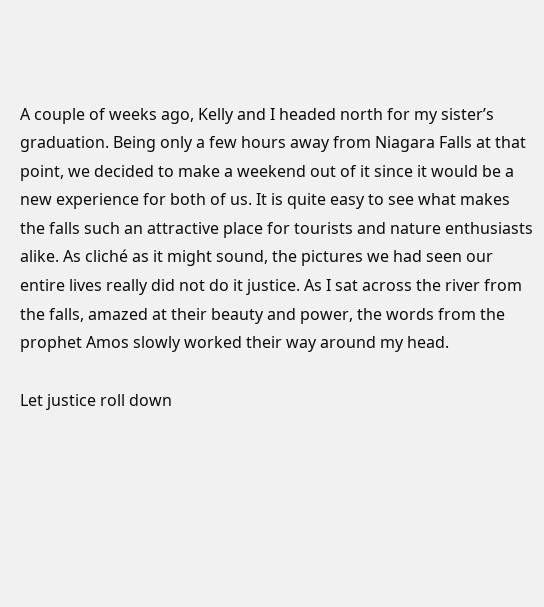A couple of weeks ago, Kelly and I headed north for my sister’s graduation. Being only a few hours away from Niagara Falls at that point, we decided to make a weekend out of it since it would be a new experience for both of us. It is quite easy to see what makes the falls such an attractive place for tourists and nature enthusiasts alike. As cliché as it might sound, the pictures we had seen our entire lives really did not do it justice. As I sat across the river from the falls, amazed at their beauty and power, the words from the prophet Amos slowly worked their way around my head.

Let justice roll down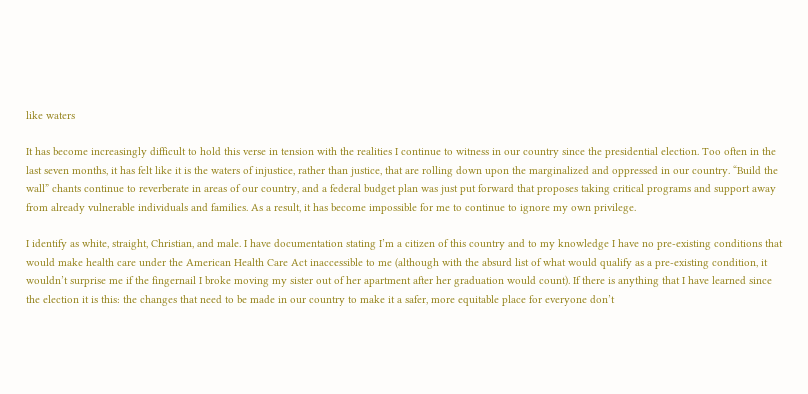like waters

It has become increasingly difficult to hold this verse in tension with the realities I continue to witness in our country since the presidential election. Too often in the last seven months, it has felt like it is the waters of injustice, rather than justice, that are rolling down upon the marginalized and oppressed in our country. “Build the wall” chants continue to reverberate in areas of our country, and a federal budget plan was just put forward that proposes taking critical programs and support away from already vulnerable individuals and families. As a result, it has become impossible for me to continue to ignore my own privilege.

I identify as white, straight, Christian, and male. I have documentation stating I’m a citizen of this country and to my knowledge I have no pre-existing conditions that would make health care under the American Health Care Act inaccessible to me (although with the absurd list of what would qualify as a pre-existing condition, it wouldn’t surprise me if the fingernail I broke moving my sister out of her apartment after her graduation would count). If there is anything that I have learned since the election it is this: the changes that need to be made in our country to make it a safer, more equitable place for everyone don’t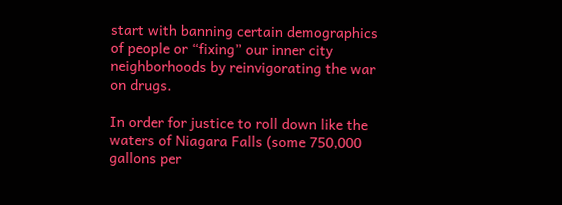start with banning certain demographics of people or “fixing” our inner city neighborhoods by reinvigorating the war on drugs.

In order for justice to roll down like the waters of Niagara Falls (some 750,000 gallons per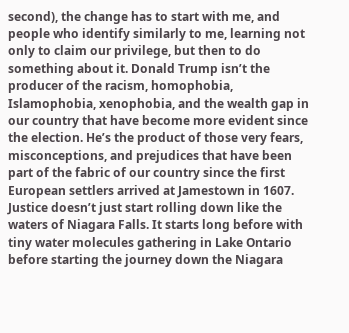second), the change has to start with me, and people who identify similarly to me, learning not only to claim our privilege, but then to do something about it. Donald Trump isn’t the producer of the racism, homophobia, Islamophobia, xenophobia, and the wealth gap in our country that have become more evident since the election. He’s the product of those very fears, misconceptions, and prejudices that have been part of the fabric of our country since the first European settlers arrived at Jamestown in 1607. Justice doesn’t just start rolling down like the waters of Niagara Falls. It starts long before with tiny water molecules gathering in Lake Ontario before starting the journey down the Niagara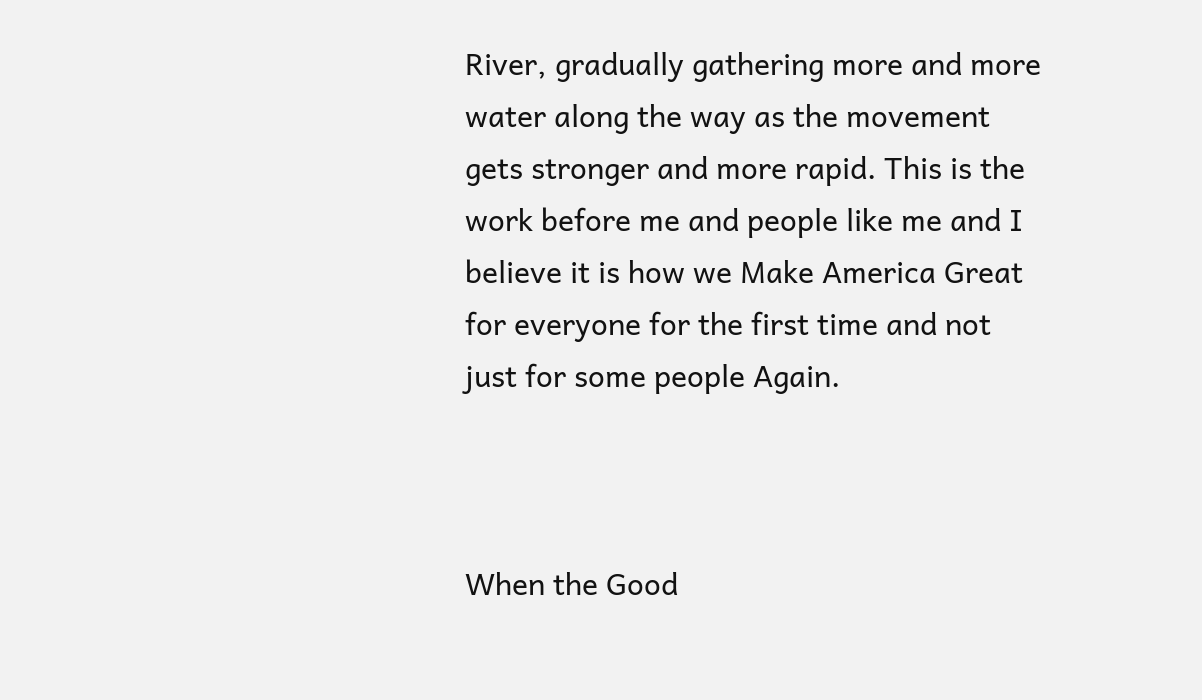River, gradually gathering more and more water along the way as the movement gets stronger and more rapid. This is the work before me and people like me and I believe it is how we Make America Great for everyone for the first time and not just for some people Again.



When the Good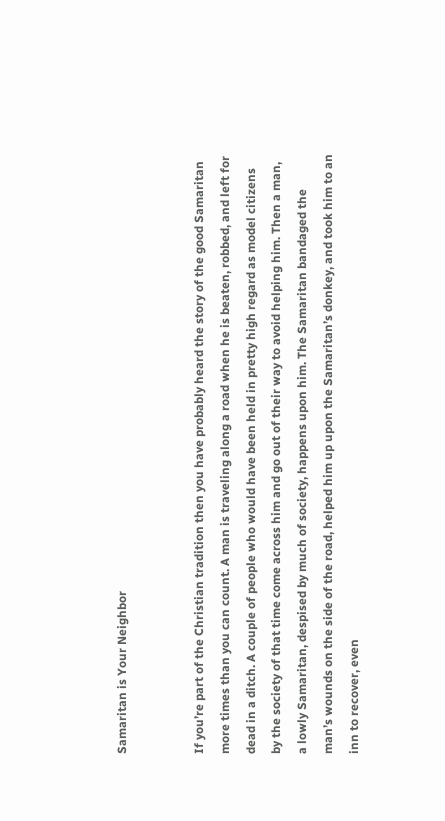Samaritan is Your Neighbor


If you’re part of the Christian tradition then you have probably heard the story of the good Samaritan more times than you can count. A man is traveling along a road when he is beaten, robbed, and left for dead in a ditch. A couple of people who would have been held in pretty high regard as model citizens by the society of that time come across him and go out of their way to avoid helping him. Then a man, a lowly Samaritan, despised by much of society, happens upon him. The Samaritan bandaged the man’s wounds on the side of the road, helped him up upon the Samaritan’s donkey, and took him to an inn to recover, even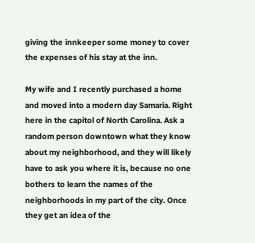giving the innkeeper some money to cover the expenses of his stay at the inn.

My wife and I recently purchased a home and moved into a modern day Samaria. Right here in the capitol of North Carolina. Ask a random person downtown what they know about my neighborhood, and they will likely have to ask you where it is, because no one bothers to learn the names of the neighborhoods in my part of the city. Once they get an idea of the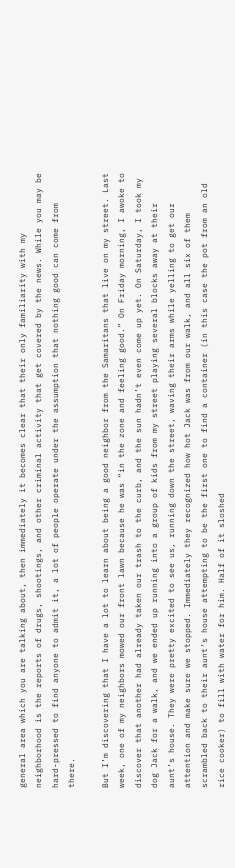general area which you are talking about, then immediately it becomes clear that their only familiarity with my neighborhood is the reports of drugs, shootings, and other criminal activity that get covered by the news. While you may be hard-pressed to find anyone to admit it, a lot of people operate under the assumption that nothing good can come from there.

But I’m discovering that I have a lot to learn about being a good neighbor from the Samaritans that live on my street. Last week, one of my neighbors mowed our front lawn because he was “in the zone and feeling good.” On Friday morning, I awoke to discover that another had already taken our trash to the curb, and the sun hadn’t even come up yet. On Saturday, I took my dog Jack for a walk, and we ended up running into a group of kids from my street playing several blocks away at their aunt’s house. They were pretty excited to see us, running down the street, waving their arms while yelling to get our attention and make sure we stopped. Immediately they recognized how hot Jack was from our walk, and all six of them scrambled back to their aunt’s house attempting to be the first one to find a container (in this case the pot from an old rice cooker) to fill with water for him. Half of it sloshed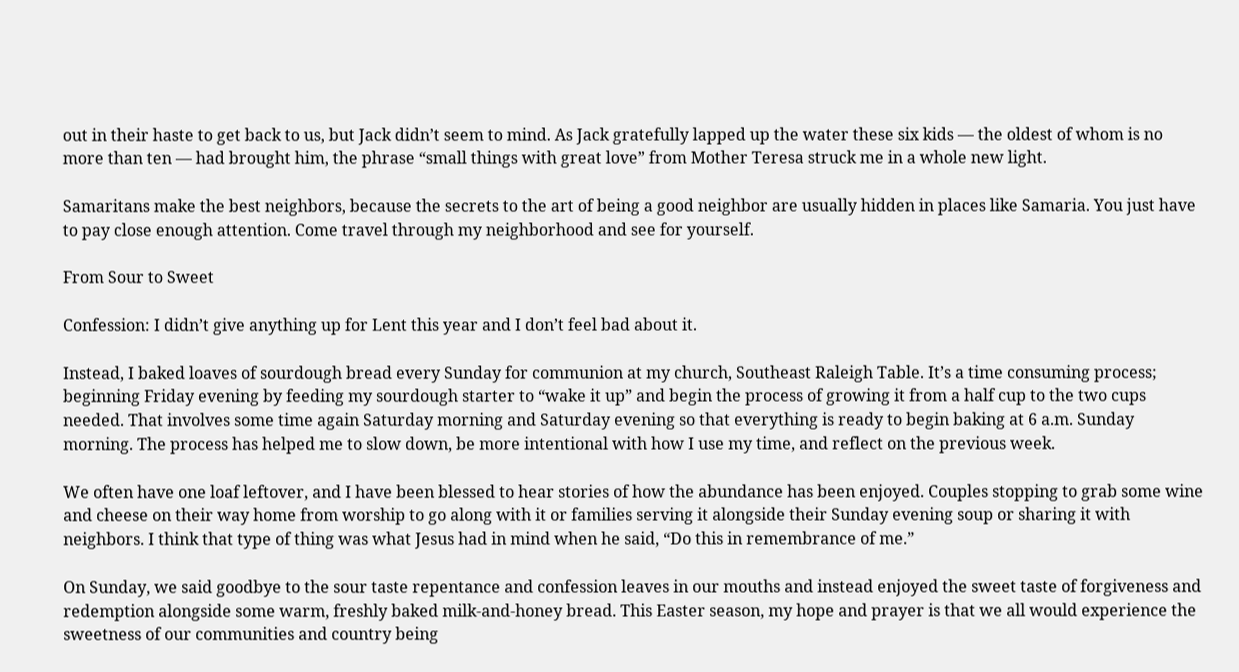out in their haste to get back to us, but Jack didn’t seem to mind. As Jack gratefully lapped up the water these six kids — the oldest of whom is no more than ten — had brought him, the phrase “small things with great love” from Mother Teresa struck me in a whole new light.

Samaritans make the best neighbors, because the secrets to the art of being a good neighbor are usually hidden in places like Samaria. You just have to pay close enough attention. Come travel through my neighborhood and see for yourself.

From Sour to Sweet

Confession: I didn’t give anything up for Lent this year and I don’t feel bad about it.

Instead, I baked loaves of sourdough bread every Sunday for communion at my church, Southeast Raleigh Table. It’s a time consuming process; beginning Friday evening by feeding my sourdough starter to “wake it up” and begin the process of growing it from a half cup to the two cups needed. That involves some time again Saturday morning and Saturday evening so that everything is ready to begin baking at 6 a.m. Sunday morning. The process has helped me to slow down, be more intentional with how I use my time, and reflect on the previous week.

We often have one loaf leftover, and I have been blessed to hear stories of how the abundance has been enjoyed. Couples stopping to grab some wine and cheese on their way home from worship to go along with it or families serving it alongside their Sunday evening soup or sharing it with neighbors. I think that type of thing was what Jesus had in mind when he said, “Do this in remembrance of me.”

On Sunday, we said goodbye to the sour taste repentance and confession leaves in our mouths and instead enjoyed the sweet taste of forgiveness and redemption alongside some warm, freshly baked milk-and-honey bread. This Easter season, my hope and prayer is that we all would experience the sweetness of our communities and country being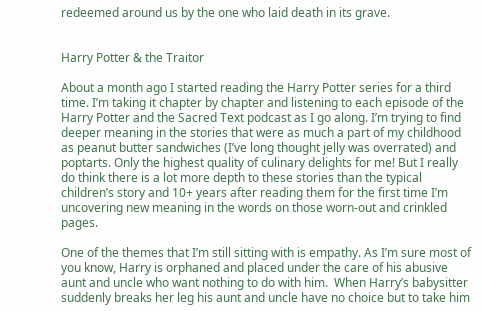redeemed around us by the one who laid death in its grave.


Harry Potter & the Traitor

About a month ago I started reading the Harry Potter series for a third time. I’m taking it chapter by chapter and listening to each episode of the Harry Potter and the Sacred Text podcast as I go along. I’m trying to find deeper meaning in the stories that were as much a part of my childhood as peanut butter sandwiches (I’ve long thought jelly was overrated) and poptarts. Only the highest quality of culinary delights for me! But I really do think there is a lot more depth to these stories than the typical children’s story and 10+ years after reading them for the first time I’m uncovering new meaning in the words on those worn-out and crinkled pages.

One of the themes that I’m still sitting with is empathy. As I’m sure most of you know, Harry is orphaned and placed under the care of his abusive aunt and uncle who want nothing to do with him.  When Harry’s babysitter suddenly breaks her leg his aunt and uncle have no choice but to take him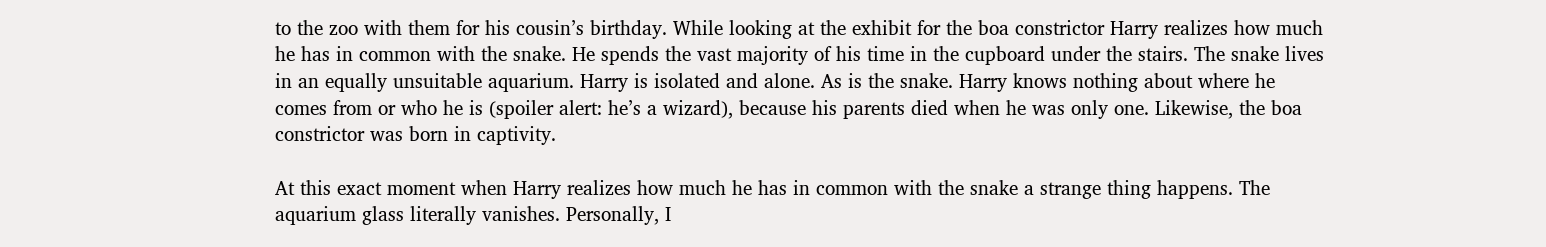to the zoo with them for his cousin’s birthday. While looking at the exhibit for the boa constrictor Harry realizes how much he has in common with the snake. He spends the vast majority of his time in the cupboard under the stairs. The snake lives in an equally unsuitable aquarium. Harry is isolated and alone. As is the snake. Harry knows nothing about where he comes from or who he is (spoiler alert: he’s a wizard), because his parents died when he was only one. Likewise, the boa constrictor was born in captivity.

At this exact moment when Harry realizes how much he has in common with the snake a strange thing happens. The aquarium glass literally vanishes. Personally, I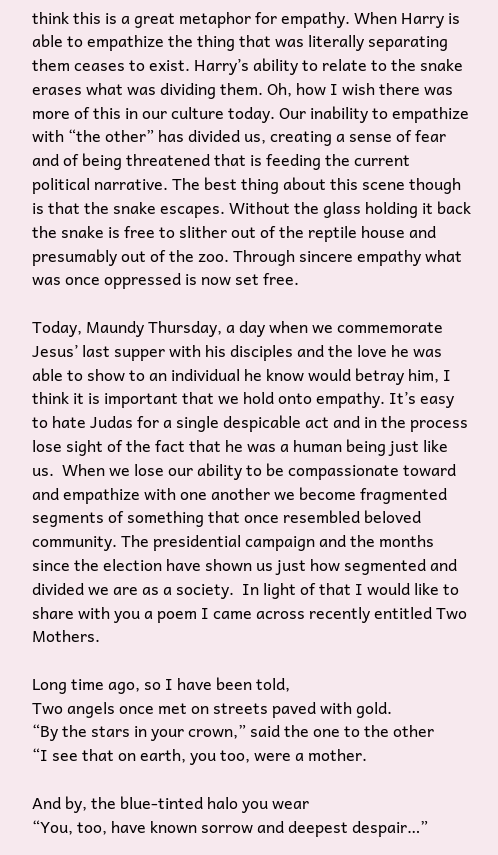think this is a great metaphor for empathy. When Harry is able to empathize the thing that was literally separating them ceases to exist. Harry’s ability to relate to the snake erases what was dividing them. Oh, how I wish there was more of this in our culture today. Our inability to empathize with “the other” has divided us, creating a sense of fear and of being threatened that is feeding the current political narrative. The best thing about this scene though is that the snake escapes. Without the glass holding it back the snake is free to slither out of the reptile house and presumably out of the zoo. Through sincere empathy what was once oppressed is now set free.

Today, Maundy Thursday, a day when we commemorate Jesus’ last supper with his disciples and the love he was able to show to an individual he know would betray him, I think it is important that we hold onto empathy. It’s easy to hate Judas for a single despicable act and in the process lose sight of the fact that he was a human being just like us.  When we lose our ability to be compassionate toward and empathize with one another we become fragmented segments of something that once resembled beloved community. The presidential campaign and the months since the election have shown us just how segmented and divided we are as a society.  In light of that I would like to share with you a poem I came across recently entitled Two Mothers.

Long time ago, so I have been told,
Two angels once met on streets paved with gold.
“By the stars in your crown,” said the one to the other
“I see that on earth, you too, were a mother.

And by, the blue-tinted halo you wear
“You, too, have known sorrow and deepest despair…”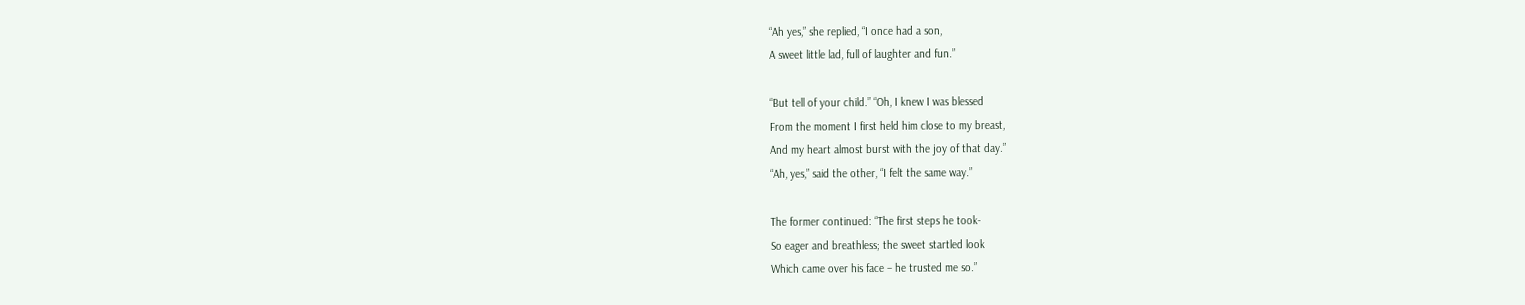“Ah yes,” she replied, “I once had a son,
A sweet little lad, full of laughter and fun.”

“But tell of your child.” “Oh, I knew I was blessed
From the moment I first held him close to my breast,
And my heart almost burst with the joy of that day.”
“Ah, yes,” said the other, “I felt the same way.”

The former continued: “The first steps he took-
So eager and breathless; the sweet startled look
Which came over his face – he trusted me so.”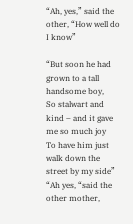“Ah, yes,” said the other, “How well do I know”

“But soon he had grown to a tall handsome boy,
So stalwart and kind – and it gave me so much joy
To have him just walk down the street by my side”
“Ah yes, “said the other mother,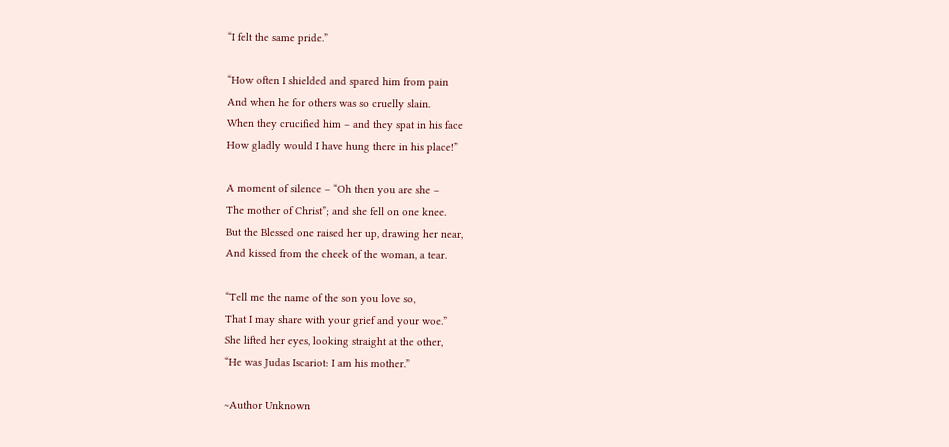“I felt the same pride.”

“How often I shielded and spared him from pain
And when he for others was so cruelly slain.
When they crucified him – and they spat in his face
How gladly would I have hung there in his place!”

A moment of silence – “Oh then you are she –
The mother of Christ”; and she fell on one knee.
But the Blessed one raised her up, drawing her near,
And kissed from the cheek of the woman, a tear.

“Tell me the name of the son you love so,
That I may share with your grief and your woe.”
She lifted her eyes, looking straight at the other,
“He was Judas Iscariot: I am his mother.”

~Author Unknown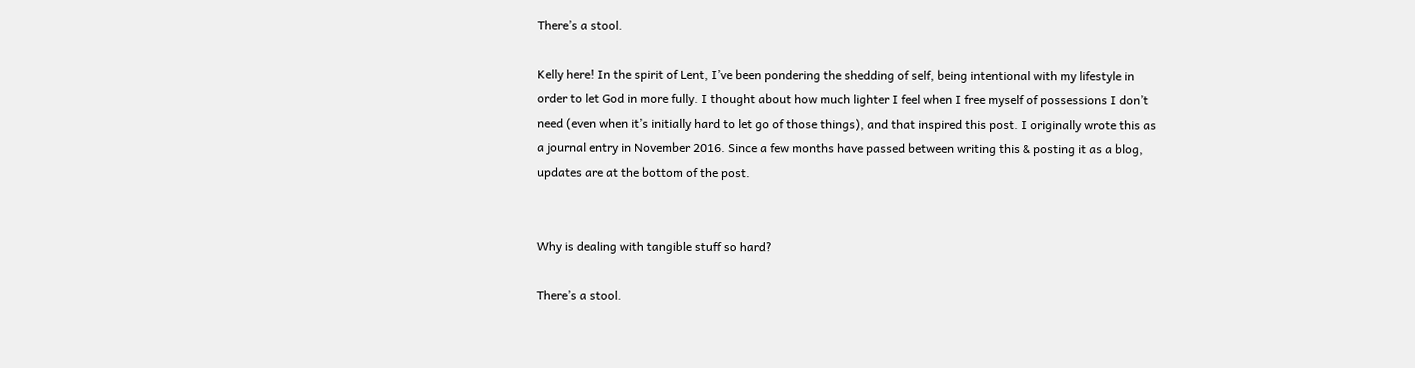There’s a stool.

Kelly here! In the spirit of Lent, I’ve been pondering the shedding of self, being intentional with my lifestyle in order to let God in more fully. I thought about how much lighter I feel when I free myself of possessions I don’t need (even when it’s initially hard to let go of those things), and that inspired this post. I originally wrote this as a journal entry in November 2016. Since a few months have passed between writing this & posting it as a blog, updates are at the bottom of the post.


Why is dealing with tangible stuff so hard?

There’s a stool.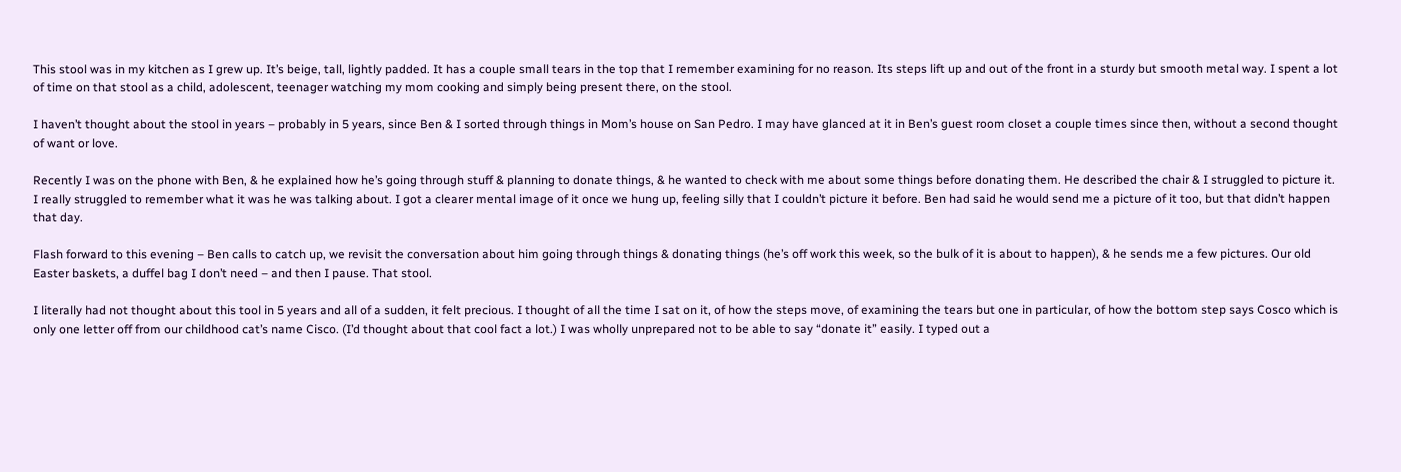This stool was in my kitchen as I grew up. It’s beige, tall, lightly padded. It has a couple small tears in the top that I remember examining for no reason. Its steps lift up and out of the front in a sturdy but smooth metal way. I spent a lot of time on that stool as a child, adolescent, teenager watching my mom cooking and simply being present there, on the stool.

I haven’t thought about the stool in years – probably in 5 years, since Ben & I sorted through things in Mom’s house on San Pedro. I may have glanced at it in Ben’s guest room closet a couple times since then, without a second thought of want or love.

Recently I was on the phone with Ben, & he explained how he’s going through stuff & planning to donate things, & he wanted to check with me about some things before donating them. He described the chair & I struggled to picture it. I really struggled to remember what it was he was talking about. I got a clearer mental image of it once we hung up, feeling silly that I couldn’t picture it before. Ben had said he would send me a picture of it too, but that didn’t happen that day.

Flash forward to this evening – Ben calls to catch up, we revisit the conversation about him going through things & donating things (he’s off work this week, so the bulk of it is about to happen), & he sends me a few pictures. Our old Easter baskets, a duffel bag I don’t need – and then I pause. That stool.

I literally had not thought about this tool in 5 years and all of a sudden, it felt precious. I thought of all the time I sat on it, of how the steps move, of examining the tears but one in particular, of how the bottom step says Cosco which is only one letter off from our childhood cat’s name Cisco. (I’d thought about that cool fact a lot.) I was wholly unprepared not to be able to say “donate it” easily. I typed out a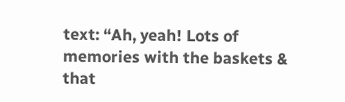text: “Ah, yeah! Lots of memories with the baskets & that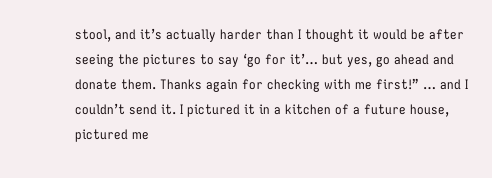stool, and it’s actually harder than I thought it would be after seeing the pictures to say ‘go for it’… but yes, go ahead and donate them. Thanks again for checking with me first!” … and I couldn’t send it. I pictured it in a kitchen of a future house, pictured me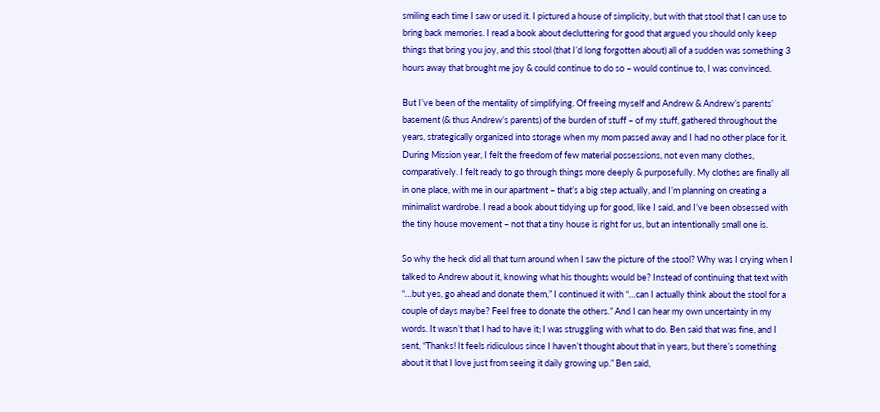smiling each time I saw or used it. I pictured a house of simplicity, but with that stool that I can use to bring back memories. I read a book about decluttering for good that argued you should only keep things that bring you joy, and this stool (that I’d long forgotten about) all of a sudden was something 3 hours away that brought me joy & could continue to do so – would continue to, I was convinced.

But I’ve been of the mentality of simplifying. Of freeing myself and Andrew & Andrew’s parents’ basement (& thus Andrew’s parents) of the burden of stuff – of my stuff, gathered throughout the years, strategically organized into storage when my mom passed away and I had no other place for it. During Mission year, I felt the freedom of few material possessions, not even many clothes, comparatively. I felt ready to go through things more deeply & purposefully. My clothes are finally all in one place, with me in our apartment – that’s a big step actually, and I’m planning on creating a minimalist wardrobe. I read a book about tidying up for good, like I said, and I’ve been obsessed with the tiny house movement – not that a tiny house is right for us, but an intentionally small one is.

So why the heck did all that turn around when I saw the picture of the stool? Why was I crying when I talked to Andrew about it, knowing what his thoughts would be? Instead of continuing that text with “…but yes, go ahead and donate them,” I continued it with “…can I actually think about the stool for a couple of days maybe? Feel free to donate the others.” And I can hear my own uncertainty in my words. It wasn’t that I had to have it; I was struggling with what to do. Ben said that was fine, and I sent, “Thanks! It feels ridiculous since I haven’t thought about that in years, but there’s something about it that I love just from seeing it daily growing up.” Ben said,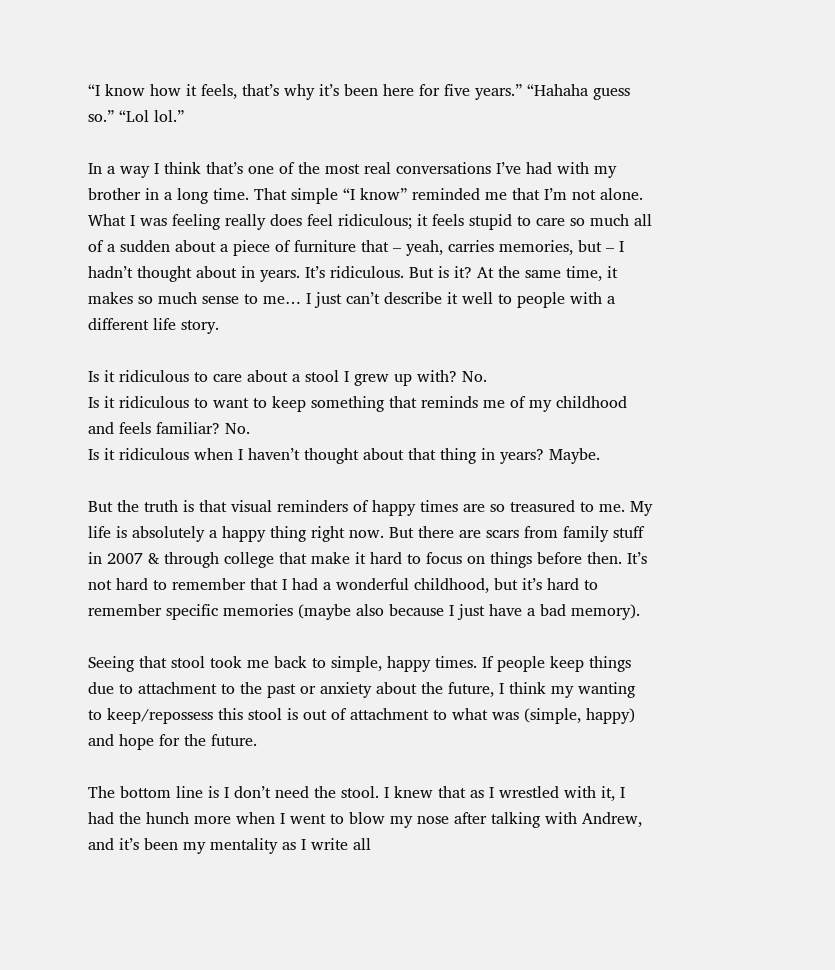“I know how it feels, that’s why it’s been here for five years.” “Hahaha guess so.” “Lol lol.”

In a way I think that’s one of the most real conversations I’ve had with my brother in a long time. That simple “I know” reminded me that I’m not alone. What I was feeling really does feel ridiculous; it feels stupid to care so much all of a sudden about a piece of furniture that – yeah, carries memories, but – I hadn’t thought about in years. It’s ridiculous. But is it? At the same time, it makes so much sense to me… I just can’t describe it well to people with a different life story.

Is it ridiculous to care about a stool I grew up with? No.
Is it ridiculous to want to keep something that reminds me of my childhood and feels familiar? No.
Is it ridiculous when I haven’t thought about that thing in years? Maybe.

But the truth is that visual reminders of happy times are so treasured to me. My life is absolutely a happy thing right now. But there are scars from family stuff in 2007 & through college that make it hard to focus on things before then. It’s not hard to remember that I had a wonderful childhood, but it’s hard to remember specific memories (maybe also because I just have a bad memory).

Seeing that stool took me back to simple, happy times. If people keep things due to attachment to the past or anxiety about the future, I think my wanting to keep/repossess this stool is out of attachment to what was (simple, happy) and hope for the future.

The bottom line is I don’t need the stool. I knew that as I wrestled with it, I had the hunch more when I went to blow my nose after talking with Andrew, and it’s been my mentality as I write all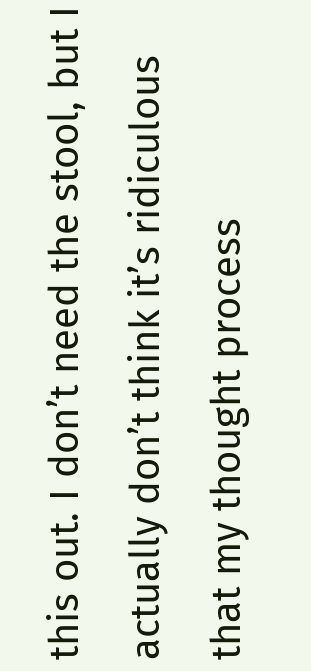this out. I don’t need the stool, but I actually don’t think it’s ridiculous that my thought process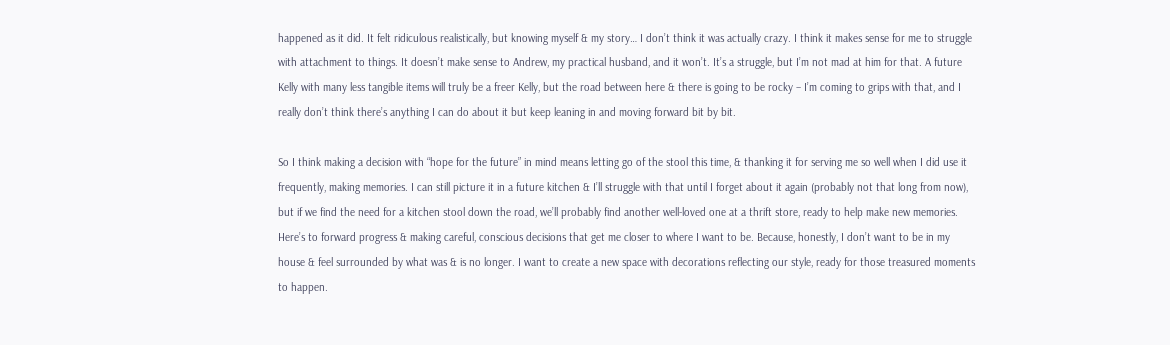happened as it did. It felt ridiculous realistically, but knowing myself & my story… I don’t think it was actually crazy. I think it makes sense for me to struggle with attachment to things. It doesn’t make sense to Andrew, my practical husband, and it won’t. It’s a struggle, but I’m not mad at him for that. A future Kelly with many less tangible items will truly be a freer Kelly, but the road between here & there is going to be rocky – I’m coming to grips with that, and I really don’t think there’s anything I can do about it but keep leaning in and moving forward bit by bit.

So I think making a decision with “hope for the future” in mind means letting go of the stool this time, & thanking it for serving me so well when I did use it frequently, making memories. I can still picture it in a future kitchen & I’ll struggle with that until I forget about it again (probably not that long from now), but if we find the need for a kitchen stool down the road, we’ll probably find another well-loved one at a thrift store, ready to help make new memories. Here’s to forward progress & making careful, conscious decisions that get me closer to where I want to be. Because, honestly, I don’t want to be in my house & feel surrounded by what was & is no longer. I want to create a new space with decorations reflecting our style, ready for those treasured moments to happen.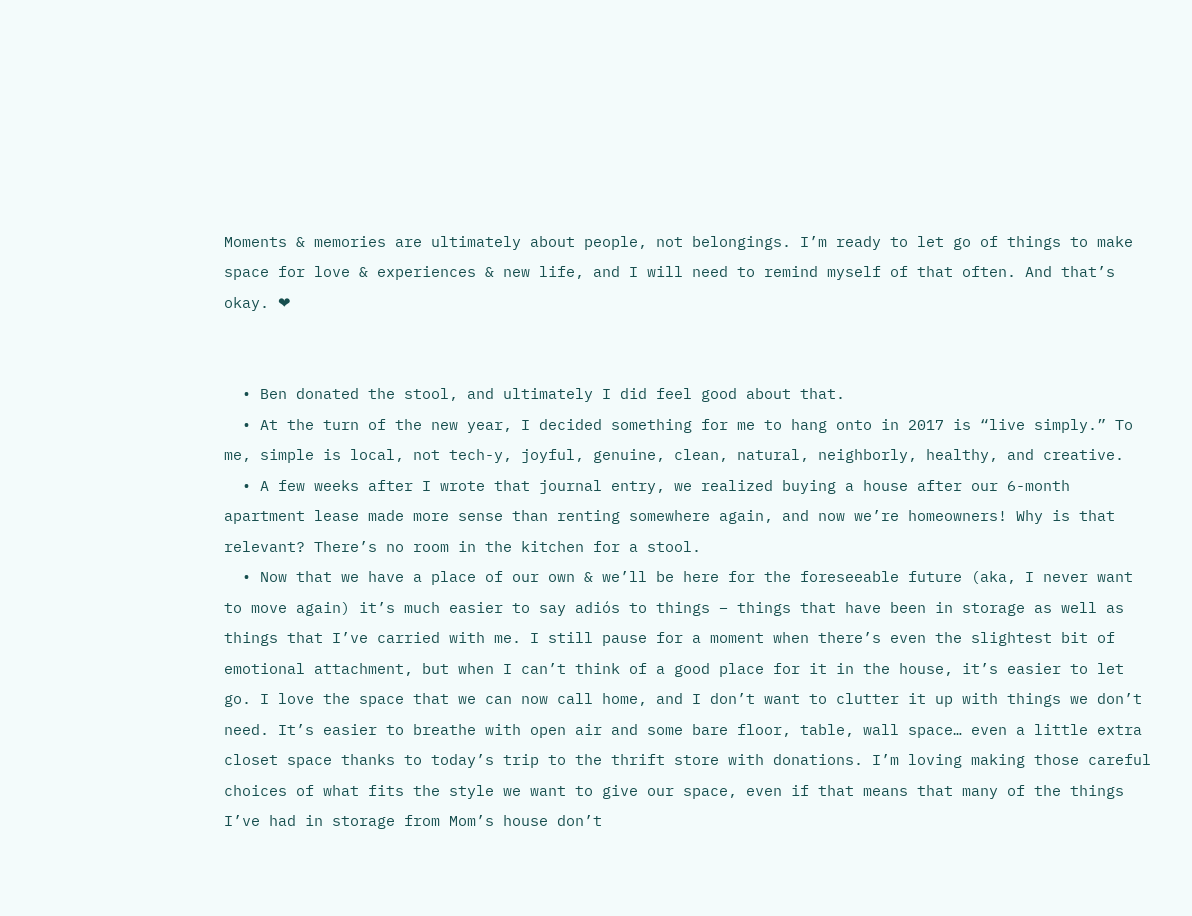Moments & memories are ultimately about people, not belongings. I’m ready to let go of things to make space for love & experiences & new life, and I will need to remind myself of that often. And that’s okay. ❤


  • Ben donated the stool, and ultimately I did feel good about that.
  • At the turn of the new year, I decided something for me to hang onto in 2017 is “live simply.” To me, simple is local, not tech-y, joyful, genuine, clean, natural, neighborly, healthy, and creative.
  • A few weeks after I wrote that journal entry, we realized buying a house after our 6-month apartment lease made more sense than renting somewhere again, and now we’re homeowners! Why is that relevant? There’s no room in the kitchen for a stool.
  • Now that we have a place of our own & we’ll be here for the foreseeable future (aka, I never want to move again) it’s much easier to say adiós to things – things that have been in storage as well as things that I’ve carried with me. I still pause for a moment when there’s even the slightest bit of emotional attachment, but when I can’t think of a good place for it in the house, it’s easier to let go. I love the space that we can now call home, and I don’t want to clutter it up with things we don’t need. It’s easier to breathe with open air and some bare floor, table, wall space… even a little extra closet space thanks to today’s trip to the thrift store with donations. I’m loving making those careful choices of what fits the style we want to give our space, even if that means that many of the things I’ve had in storage from Mom’s house don’t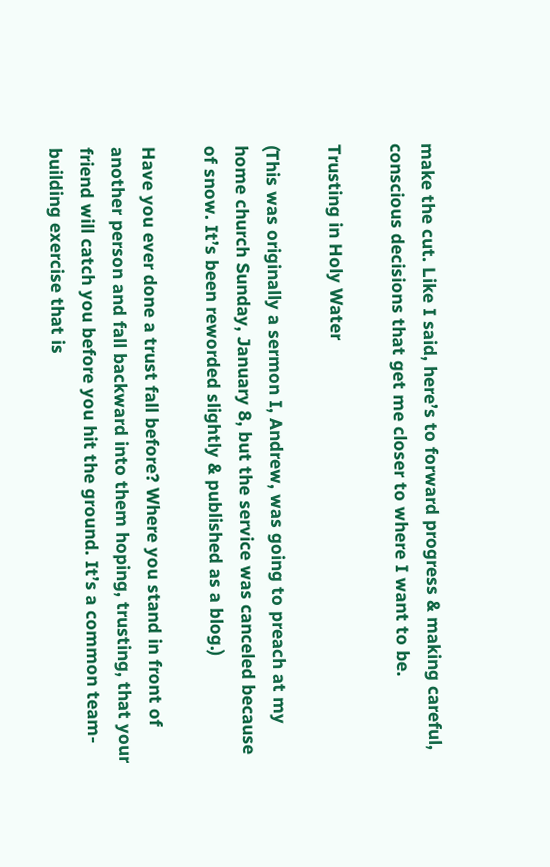make the cut. Like I said, here’s to forward progress & making careful, conscious decisions that get me closer to where I want to be.

Trusting in Holy Water

(This was originally a sermon I, Andrew, was going to preach at my home church Sunday, January 8, but the service was canceled because of snow. It’s been reworded slightly & published as a blog.)

Have you ever done a trust fall before? Where you stand in front of another person and fall backward into them hoping, trusting, that your friend will catch you before you hit the ground. It’s a common team-building exercise that is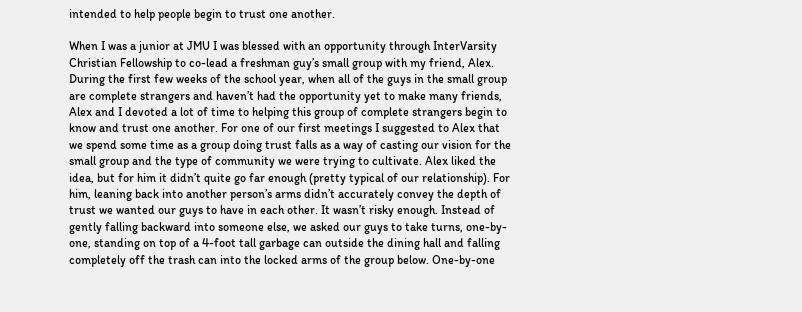intended to help people begin to trust one another.

When I was a junior at JMU I was blessed with an opportunity through InterVarsity Christian Fellowship to co-lead a freshman guy’s small group with my friend, Alex. During the first few weeks of the school year, when all of the guys in the small group are complete strangers and haven’t had the opportunity yet to make many friends, Alex and I devoted a lot of time to helping this group of complete strangers begin to know and trust one another. For one of our first meetings I suggested to Alex that we spend some time as a group doing trust falls as a way of casting our vision for the small group and the type of community we were trying to cultivate. Alex liked the idea, but for him it didn’t quite go far enough (pretty typical of our relationship). For him, leaning back into another person’s arms didn’t accurately convey the depth of trust we wanted our guys to have in each other. It wasn’t risky enough. Instead of gently falling backward into someone else, we asked our guys to take turns, one-by-one, standing on top of a 4-foot tall garbage can outside the dining hall and falling completely off the trash can into the locked arms of the group below. One-by-one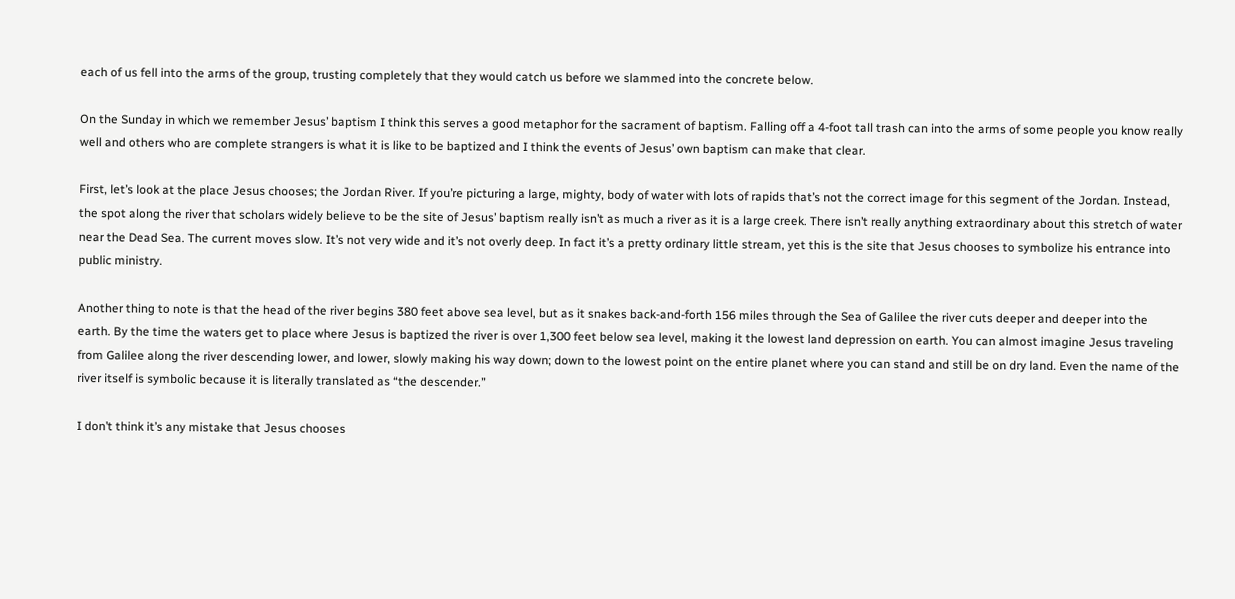each of us fell into the arms of the group, trusting completely that they would catch us before we slammed into the concrete below.

On the Sunday in which we remember Jesus’ baptism I think this serves a good metaphor for the sacrament of baptism. Falling off a 4-foot tall trash can into the arms of some people you know really well and others who are complete strangers is what it is like to be baptized and I think the events of Jesus’ own baptism can make that clear.

First, let’s look at the place Jesus chooses; the Jordan River. If you’re picturing a large, mighty, body of water with lots of rapids that’s not the correct image for this segment of the Jordan. Instead, the spot along the river that scholars widely believe to be the site of Jesus’ baptism really isn’t as much a river as it is a large creek. There isn’t really anything extraordinary about this stretch of water near the Dead Sea. The current moves slow. It’s not very wide and it’s not overly deep. In fact it’s a pretty ordinary little stream, yet this is the site that Jesus chooses to symbolize his entrance into public ministry.

Another thing to note is that the head of the river begins 380 feet above sea level, but as it snakes back-and-forth 156 miles through the Sea of Galilee the river cuts deeper and deeper into the earth. By the time the waters get to place where Jesus is baptized the river is over 1,300 feet below sea level, making it the lowest land depression on earth. You can almost imagine Jesus traveling from Galilee along the river descending lower, and lower, slowly making his way down; down to the lowest point on the entire planet where you can stand and still be on dry land. Even the name of the river itself is symbolic because it is literally translated as “the descender.”

I don’t think it’s any mistake that Jesus chooses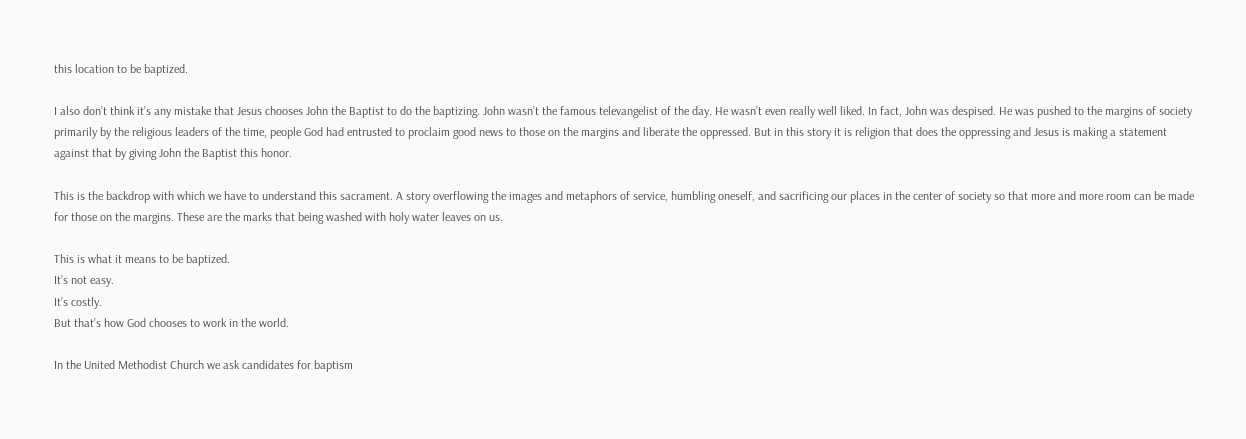this location to be baptized.

I also don’t think it’s any mistake that Jesus chooses John the Baptist to do the baptizing. John wasn’t the famous televangelist of the day. He wasn’t even really well liked. In fact, John was despised. He was pushed to the margins of society primarily by the religious leaders of the time, people God had entrusted to proclaim good news to those on the margins and liberate the oppressed. But in this story it is religion that does the oppressing and Jesus is making a statement against that by giving John the Baptist this honor.

This is the backdrop with which we have to understand this sacrament. A story overflowing the images and metaphors of service, humbling oneself, and sacrificing our places in the center of society so that more and more room can be made for those on the margins. These are the marks that being washed with holy water leaves on us.

This is what it means to be baptized.
It’s not easy.
It’s costly.
But that’s how God chooses to work in the world.

In the United Methodist Church we ask candidates for baptism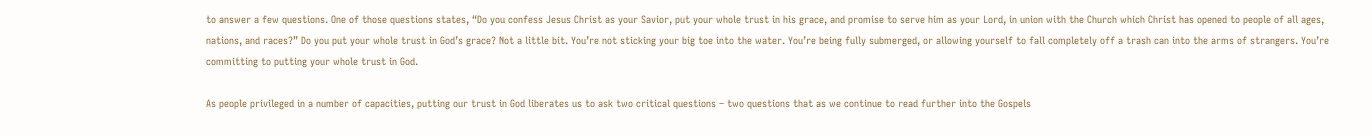to answer a few questions. One of those questions states, “Do you confess Jesus Christ as your Savior, put your whole trust in his grace, and promise to serve him as your Lord, in union with the Church which Christ has opened to people of all ages, nations, and races?” Do you put your whole trust in God’s grace? Not a little bit. You’re not sticking your big toe into the water. You’re being fully submerged, or allowing yourself to fall completely off a trash can into the arms of strangers. You’re committing to putting your whole trust in God.

As people privileged in a number of capacities, putting our trust in God liberates us to ask two critical questions – two questions that as we continue to read further into the Gospels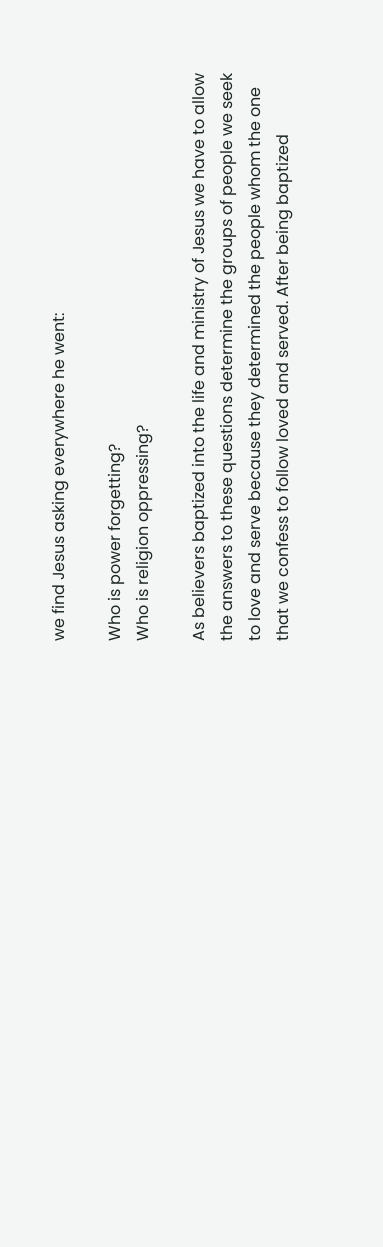we find Jesus asking everywhere he went:

Who is power forgetting?
Who is religion oppressing?

As believers baptized into the life and ministry of Jesus we have to allow the answers to these questions determine the groups of people we seek to love and serve because they determined the people whom the one that we confess to follow loved and served. After being baptized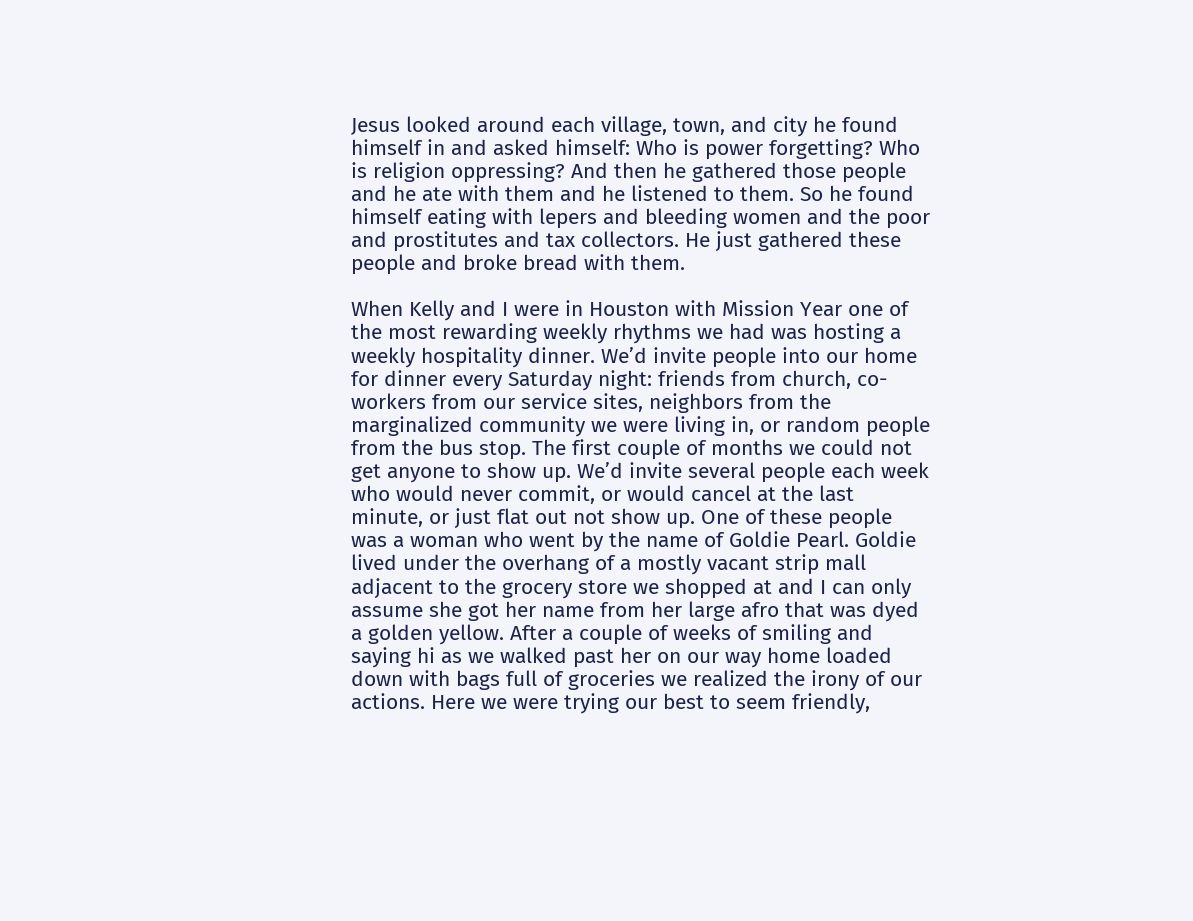Jesus looked around each village, town, and city he found himself in and asked himself: Who is power forgetting? Who is religion oppressing? And then he gathered those people and he ate with them and he listened to them. So he found himself eating with lepers and bleeding women and the poor and prostitutes and tax collectors. He just gathered these people and broke bread with them.

When Kelly and I were in Houston with Mission Year one of the most rewarding weekly rhythms we had was hosting a weekly hospitality dinner. We’d invite people into our home for dinner every Saturday night: friends from church, co-workers from our service sites, neighbors from the marginalized community we were living in, or random people from the bus stop. The first couple of months we could not get anyone to show up. We’d invite several people each week who would never commit, or would cancel at the last minute, or just flat out not show up. One of these people was a woman who went by the name of Goldie Pearl. Goldie lived under the overhang of a mostly vacant strip mall adjacent to the grocery store we shopped at and I can only assume she got her name from her large afro that was dyed a golden yellow. After a couple of weeks of smiling and saying hi as we walked past her on our way home loaded down with bags full of groceries we realized the irony of our actions. Here we were trying our best to seem friendly,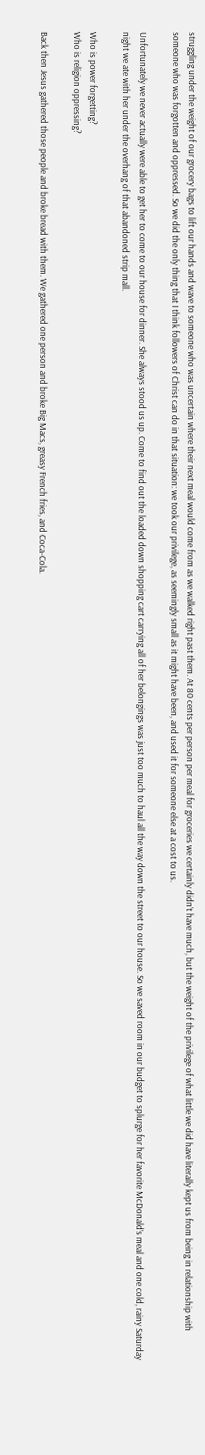struggling under the weight of our grocery bags to lift our hands and wave to someone who was uncertain where their next meal would come from as we walked right past them. At 80 cents per person per meal for groceries we certainly didn’t have much, but the weight of the privilege of what little we did have literally kept us from being in relationship with someone who was forgotten and oppressed. So we did the only thing that I think followers of Christ can do in that situation: we took our privilege, as seemingly small as it might have been, and used it for someone else at a cost to us.

Unfortunately we never actually were able to get her to come to our house for dinner. She always stood us up. Come to find out the loaded down shopping cart carrying all of her belongings was just too much to haul all the way down the street to our house. So we saved room in our budget to splurge for her favorite McDonald’s meal and one cold, rainy Saturday night we ate with her under the overhang of that abandoned strip mall.

Who is power forgetting?
Who is religion oppressing?

Back then Jesus gathered those people and broke bread with them. We gathered one person and broke Big Macs, greasy French fries, and Coca-Cola.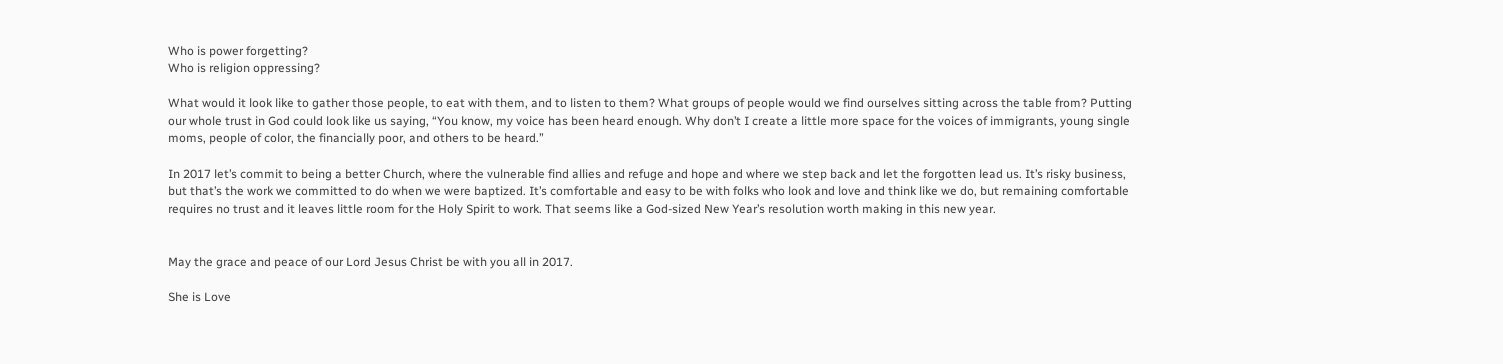Who is power forgetting?
Who is religion oppressing?

What would it look like to gather those people, to eat with them, and to listen to them? What groups of people would we find ourselves sitting across the table from? Putting our whole trust in God could look like us saying, “You know, my voice has been heard enough. Why don’t I create a little more space for the voices of immigrants, young single moms, people of color, the financially poor, and others to be heard.”

In 2017 let’s commit to being a better Church, where the vulnerable find allies and refuge and hope and where we step back and let the forgotten lead us. It’s risky business, but that’s the work we committed to do when we were baptized. It’s comfortable and easy to be with folks who look and love and think like we do, but remaining comfortable requires no trust and it leaves little room for the Holy Spirit to work. That seems like a God-sized New Year’s resolution worth making in this new year.


May the grace and peace of our Lord Jesus Christ be with you all in 2017.

She is Love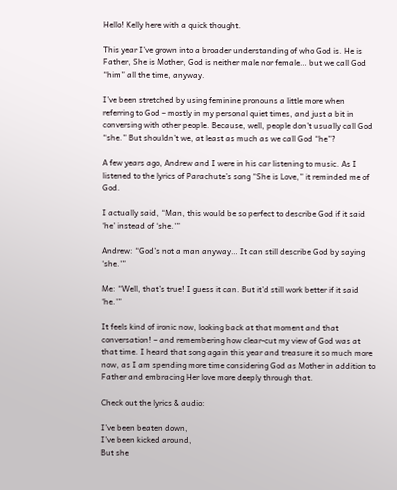Hello! Kelly here with a quick thought.

This year I’ve grown into a broader understanding of who God is. He is Father, She is Mother, God is neither male nor female… but we call God “him” all the time, anyway.

I’ve been stretched by using feminine pronouns a little more when referring to God – mostly in my personal quiet times, and just a bit in conversing with other people. Because, well, people don’t usually call God “she.” But shouldn’t we, at least as much as we call God “he”?

A few years ago, Andrew and I were in his car listening to music. As I listened to the lyrics of Parachute’s song “She is Love,” it reminded me of God.

I actually said, “Man, this would be so perfect to describe God if it said ‘he’ instead of ‘she.'”

Andrew: “God’s not a man anyway… It can still describe God by saying ‘she.'”

Me: “Well, that’s true! I guess it can. But it’d still work better if it said ‘he.'”

It feels kind of ironic now, looking back at that moment and that conversation! – and remembering how clear-cut my view of God was at that time. I heard that song again this year and treasure it so much more now, as I am spending more time considering God as Mother in addition to Father and embracing Her love more deeply through that.

Check out the lyrics & audio:

I’ve been beaten down,
I’ve been kicked around,
But she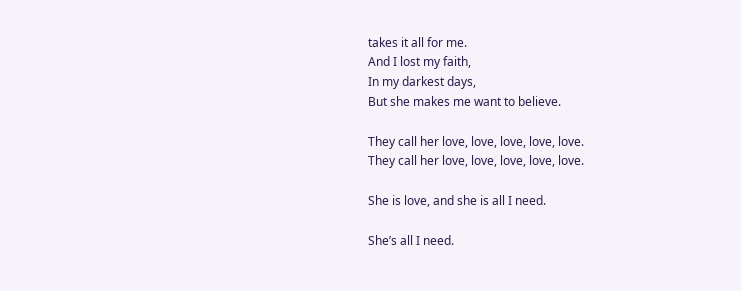takes it all for me.
And I lost my faith,
In my darkest days,
But she makes me want to believe.

They call her love, love, love, love, love.
They call her love, love, love, love, love.

She is love, and she is all I need.

She’s all I need.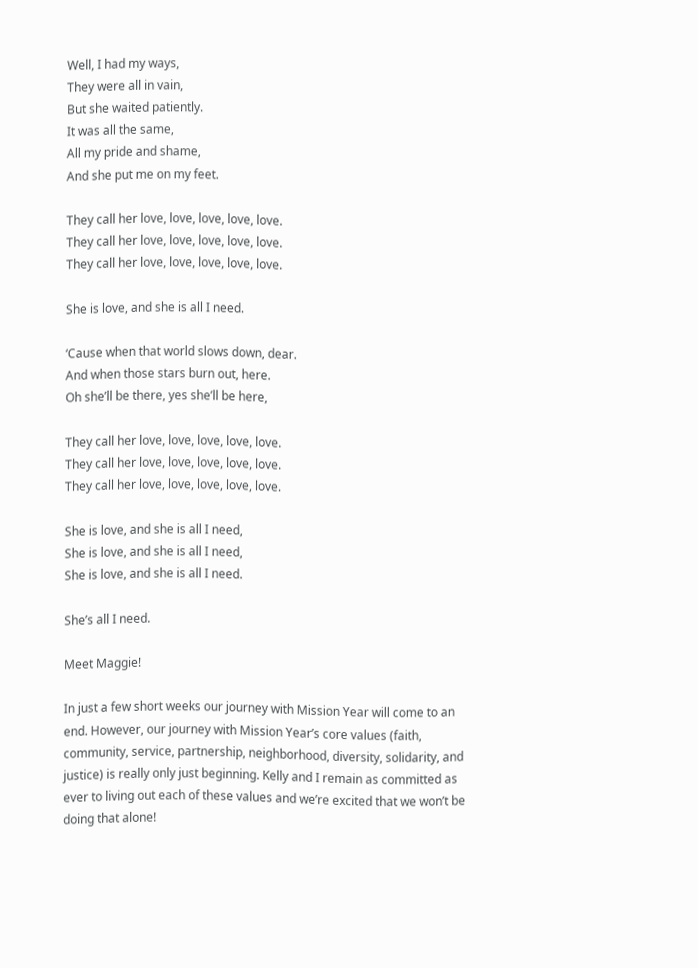Well, I had my ways,
They were all in vain,
But she waited patiently.
It was all the same,
All my pride and shame,
And she put me on my feet.

They call her love, love, love, love, love.
They call her love, love, love, love, love.
They call her love, love, love, love, love.

She is love, and she is all I need.

‘Cause when that world slows down, dear.
And when those stars burn out, here.
Oh she’ll be there, yes she’ll be here,

They call her love, love, love, love, love.
They call her love, love, love, love, love.
They call her love, love, love, love, love.

She is love, and she is all I need,
She is love, and she is all I need,
She is love, and she is all I need.

She’s all I need.

Meet Maggie!

In just a few short weeks our journey with Mission Year will come to an end. However, our journey with Mission Year’s core values (faith, community, service, partnership, neighborhood, diversity, solidarity, and justice) is really only just beginning. Kelly and I remain as committed as ever to living out each of these values and we’re excited that we won’t be doing that alone!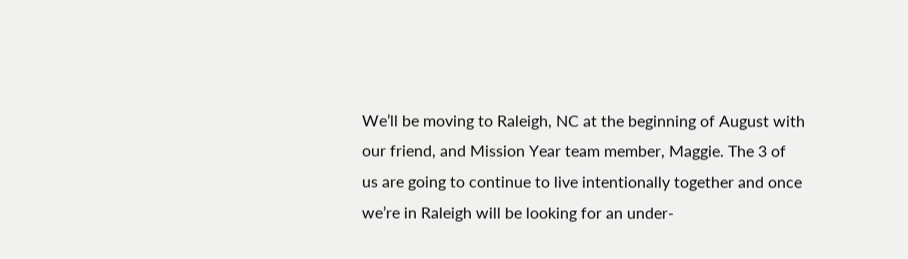We’ll be moving to Raleigh, NC at the beginning of August with our friend, and Mission Year team member, Maggie. The 3 of us are going to continue to live intentionally together and once we’re in Raleigh will be looking for an under-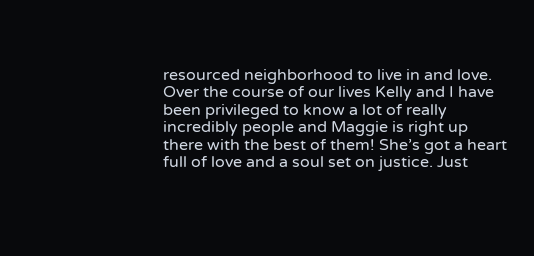resourced neighborhood to live in and love. Over the course of our lives Kelly and I have been privileged to know a lot of really incredibly people and Maggie is right up there with the best of them! She’s got a heart full of love and a soul set on justice. Just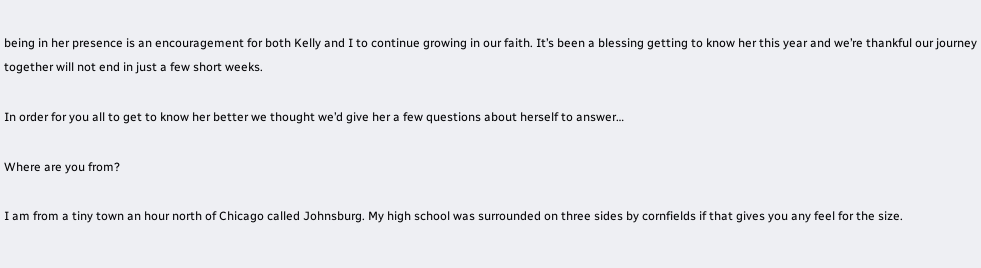being in her presence is an encouragement for both Kelly and I to continue growing in our faith. It’s been a blessing getting to know her this year and we’re thankful our journey together will not end in just a few short weeks.

In order for you all to get to know her better we thought we’d give her a few questions about herself to answer…

Where are you from?

I am from a tiny town an hour north of Chicago called Johnsburg. My high school was surrounded on three sides by cornfields if that gives you any feel for the size.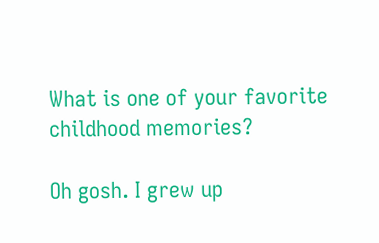What is one of your favorite childhood memories?

Oh gosh. I grew up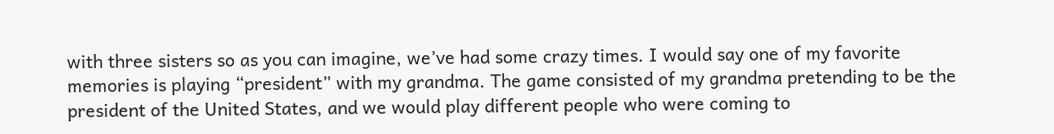with three sisters so as you can imagine, we’ve had some crazy times. I would say one of my favorite memories is playing “president” with my grandma. The game consisted of my grandma pretending to be the president of the United States, and we would play different people who were coming to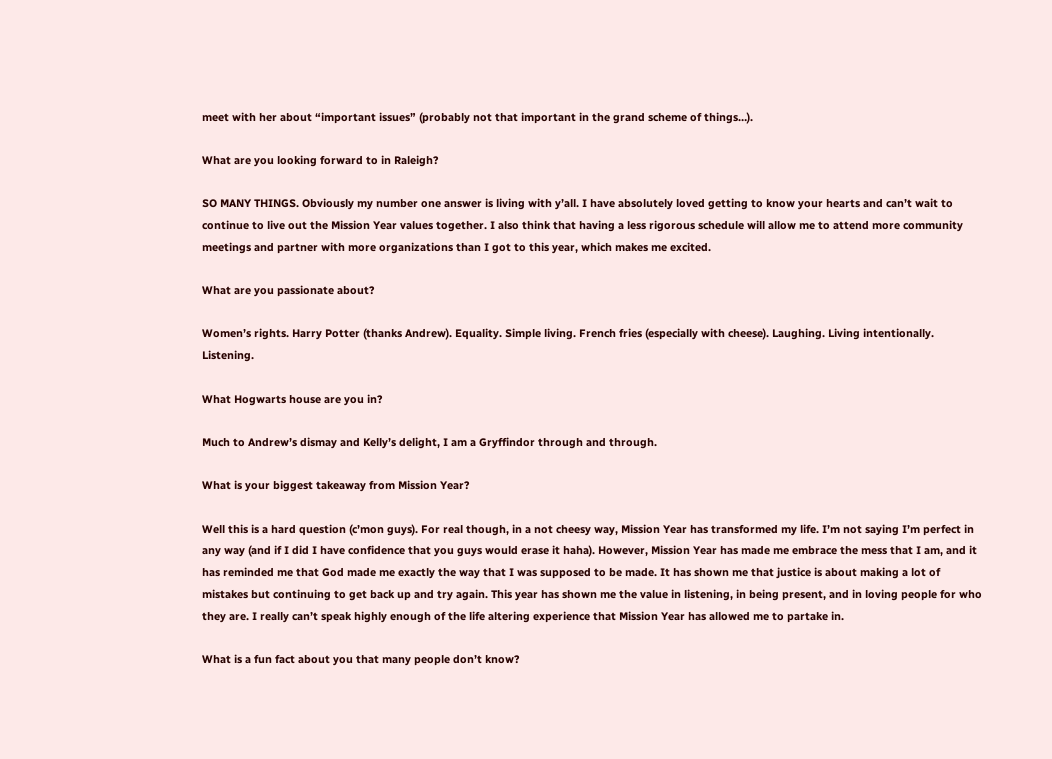meet with her about “important issues” (probably not that important in the grand scheme of things…).

What are you looking forward to in Raleigh?

SO MANY THINGS. Obviously my number one answer is living with y’all. I have absolutely loved getting to know your hearts and can’t wait to continue to live out the Mission Year values together. I also think that having a less rigorous schedule will allow me to attend more community meetings and partner with more organizations than I got to this year, which makes me excited.

What are you passionate about?

Women’s rights. Harry Potter (thanks Andrew). Equality. Simple living. French fries (especially with cheese). Laughing. Living intentionally. Listening.

What Hogwarts house are you in?

Much to Andrew’s dismay and Kelly’s delight, I am a Gryffindor through and through.

What is your biggest takeaway from Mission Year?

Well this is a hard question (c’mon guys). For real though, in a not cheesy way, Mission Year has transformed my life. I’m not saying I’m perfect in any way (and if I did I have confidence that you guys would erase it haha). However, Mission Year has made me embrace the mess that I am, and it has reminded me that God made me exactly the way that I was supposed to be made. It has shown me that justice is about making a lot of mistakes but continuing to get back up and try again. This year has shown me the value in listening, in being present, and in loving people for who they are. I really can’t speak highly enough of the life altering experience that Mission Year has allowed me to partake in.

What is a fun fact about you that many people don’t know?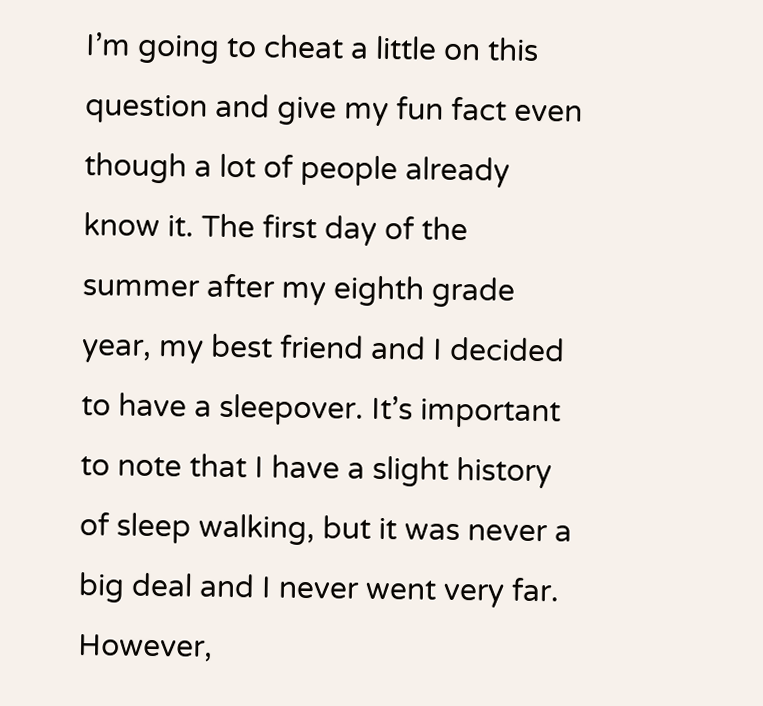I’m going to cheat a little on this question and give my fun fact even though a lot of people already know it. The first day of the summer after my eighth grade year, my best friend and I decided to have a sleepover. It’s important to note that I have a slight history of sleep walking, but it was never a big deal and I never went very far. However,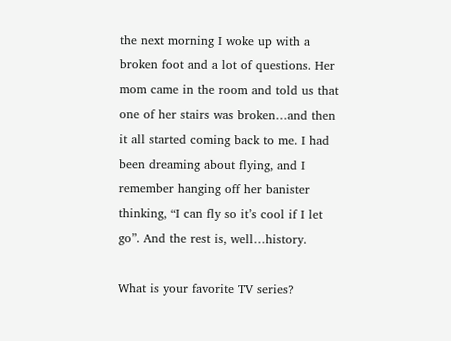the next morning I woke up with a broken foot and a lot of questions. Her mom came in the room and told us that one of her stairs was broken…and then it all started coming back to me. I had been dreaming about flying, and I remember hanging off her banister thinking, “I can fly so it’s cool if I let go”. And the rest is, well…history.

What is your favorite TV series?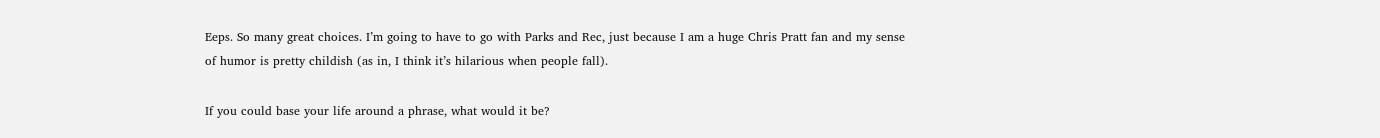Eeps. So many great choices. I’m going to have to go with Parks and Rec, just because I am a huge Chris Pratt fan and my sense of humor is pretty childish (as in, I think it’s hilarious when people fall).

If you could base your life around a phrase, what would it be?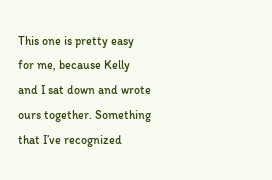This one is pretty easy for me, because Kelly and I sat down and wrote ours together. Something that I’ve recognized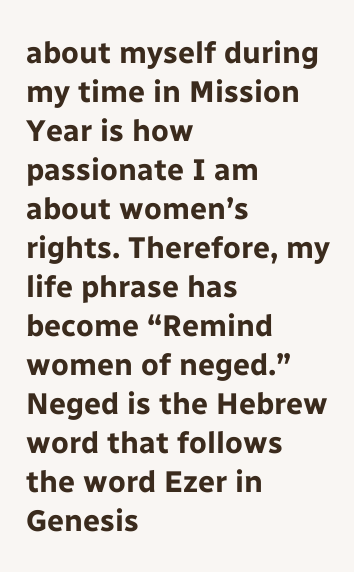about myself during my time in Mission Year is how passionate I am about women’s rights. Therefore, my life phrase has become “Remind women of neged.” Neged is the Hebrew word that follows the word Ezer in Genesis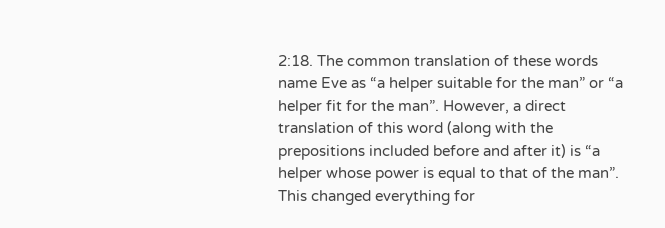2:18. The common translation of these words name Eve as “a helper suitable for the man” or “a helper fit for the man”. However, a direct translation of this word (along with the prepositions included before and after it) is “a helper whose power is equal to that of the man”. This changed everything for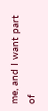me, and I want part of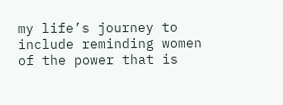my life’s journey to include reminding women of the power that is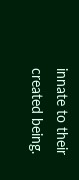innate to their created being.